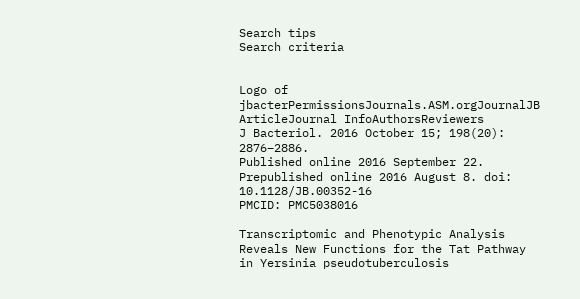Search tips
Search criteria


Logo of jbacterPermissionsJournals.ASM.orgJournalJB ArticleJournal InfoAuthorsReviewers
J Bacteriol. 2016 October 15; 198(20): 2876–2886.
Published online 2016 September 22. Prepublished online 2016 August 8. doi:  10.1128/JB.00352-16
PMCID: PMC5038016

Transcriptomic and Phenotypic Analysis Reveals New Functions for the Tat Pathway in Yersinia pseudotuberculosis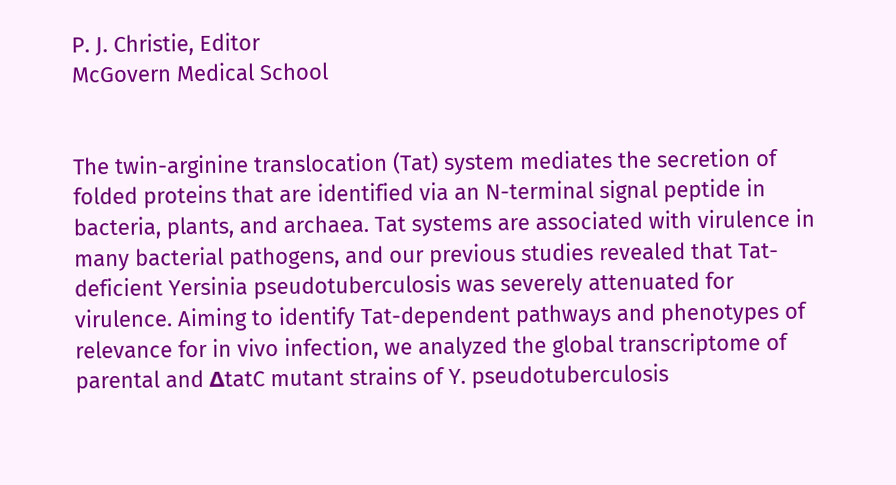P. J. Christie, Editor
McGovern Medical School


The twin-arginine translocation (Tat) system mediates the secretion of folded proteins that are identified via an N-terminal signal peptide in bacteria, plants, and archaea. Tat systems are associated with virulence in many bacterial pathogens, and our previous studies revealed that Tat-deficient Yersinia pseudotuberculosis was severely attenuated for virulence. Aiming to identify Tat-dependent pathways and phenotypes of relevance for in vivo infection, we analyzed the global transcriptome of parental and ΔtatC mutant strains of Y. pseudotuberculosis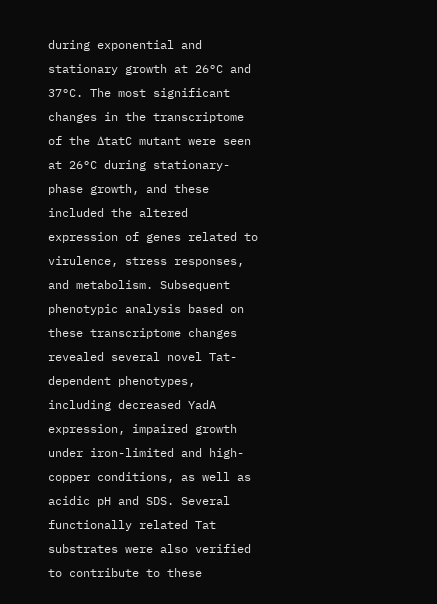during exponential and stationary growth at 26°C and 37°C. The most significant changes in the transcriptome of the ΔtatC mutant were seen at 26°C during stationary-phase growth, and these included the altered expression of genes related to virulence, stress responses, and metabolism. Subsequent phenotypic analysis based on these transcriptome changes revealed several novel Tat-dependent phenotypes, including decreased YadA expression, impaired growth under iron-limited and high-copper conditions, as well as acidic pH and SDS. Several functionally related Tat substrates were also verified to contribute to these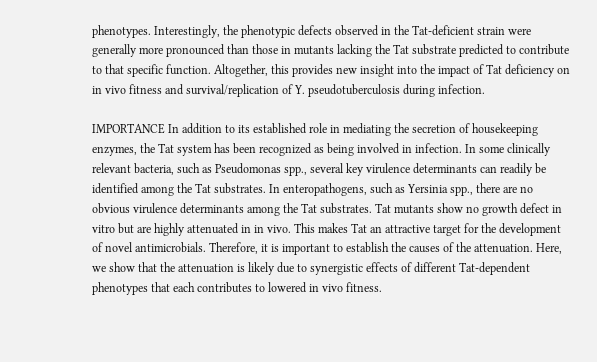phenotypes. Interestingly, the phenotypic defects observed in the Tat-deficient strain were generally more pronounced than those in mutants lacking the Tat substrate predicted to contribute to that specific function. Altogether, this provides new insight into the impact of Tat deficiency on in vivo fitness and survival/replication of Y. pseudotuberculosis during infection.

IMPORTANCE In addition to its established role in mediating the secretion of housekeeping enzymes, the Tat system has been recognized as being involved in infection. In some clinically relevant bacteria, such as Pseudomonas spp., several key virulence determinants can readily be identified among the Tat substrates. In enteropathogens, such as Yersinia spp., there are no obvious virulence determinants among the Tat substrates. Tat mutants show no growth defect in vitro but are highly attenuated in in vivo. This makes Tat an attractive target for the development of novel antimicrobials. Therefore, it is important to establish the causes of the attenuation. Here, we show that the attenuation is likely due to synergistic effects of different Tat-dependent phenotypes that each contributes to lowered in vivo fitness.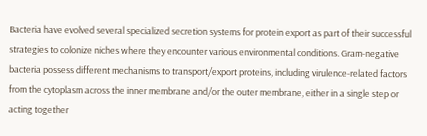Bacteria have evolved several specialized secretion systems for protein export as part of their successful strategies to colonize niches where they encounter various environmental conditions. Gram-negative bacteria possess different mechanisms to transport/export proteins, including virulence-related factors from the cytoplasm across the inner membrane and/or the outer membrane, either in a single step or acting together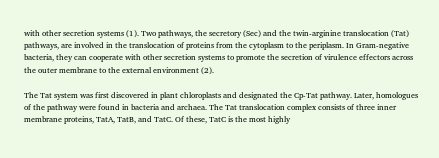with other secretion systems (1). Two pathways, the secretory (Sec) and the twin-arginine translocation (Tat) pathways, are involved in the translocation of proteins from the cytoplasm to the periplasm. In Gram-negative bacteria, they can cooperate with other secretion systems to promote the secretion of virulence effectors across the outer membrane to the external environment (2).

The Tat system was first discovered in plant chloroplasts and designated the Cp-Tat pathway. Later, homologues of the pathway were found in bacteria and archaea. The Tat translocation complex consists of three inner membrane proteins, TatA, TatB, and TatC. Of these, TatC is the most highly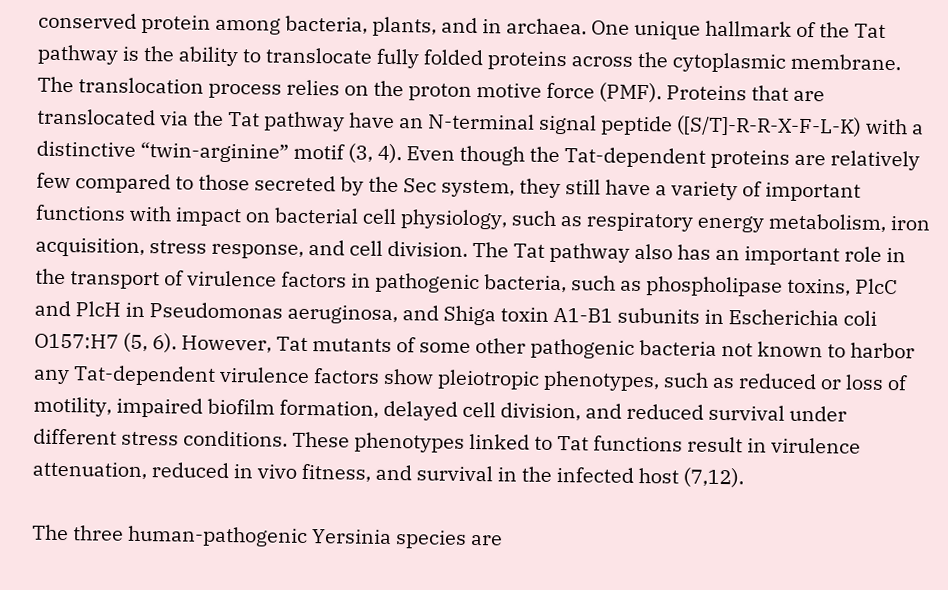conserved protein among bacteria, plants, and in archaea. One unique hallmark of the Tat pathway is the ability to translocate fully folded proteins across the cytoplasmic membrane. The translocation process relies on the proton motive force (PMF). Proteins that are translocated via the Tat pathway have an N-terminal signal peptide ([S/T]-R-R-X-F-L-K) with a distinctive “twin-arginine” motif (3, 4). Even though the Tat-dependent proteins are relatively few compared to those secreted by the Sec system, they still have a variety of important functions with impact on bacterial cell physiology, such as respiratory energy metabolism, iron acquisition, stress response, and cell division. The Tat pathway also has an important role in the transport of virulence factors in pathogenic bacteria, such as phospholipase toxins, PlcC and PlcH in Pseudomonas aeruginosa, and Shiga toxin A1-B1 subunits in Escherichia coli O157:H7 (5, 6). However, Tat mutants of some other pathogenic bacteria not known to harbor any Tat-dependent virulence factors show pleiotropic phenotypes, such as reduced or loss of motility, impaired biofilm formation, delayed cell division, and reduced survival under different stress conditions. These phenotypes linked to Tat functions result in virulence attenuation, reduced in vivo fitness, and survival in the infected host (7,12).

The three human-pathogenic Yersinia species are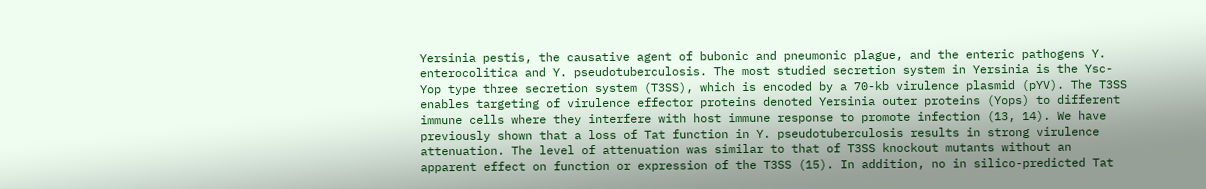Yersinia pestis, the causative agent of bubonic and pneumonic plague, and the enteric pathogens Y. enterocolitica and Y. pseudotuberculosis. The most studied secretion system in Yersinia is the Ysc-Yop type three secretion system (T3SS), which is encoded by a 70-kb virulence plasmid (pYV). The T3SS enables targeting of virulence effector proteins denoted Yersinia outer proteins (Yops) to different immune cells where they interfere with host immune response to promote infection (13, 14). We have previously shown that a loss of Tat function in Y. pseudotuberculosis results in strong virulence attenuation. The level of attenuation was similar to that of T3SS knockout mutants without an apparent effect on function or expression of the T3SS (15). In addition, no in silico-predicted Tat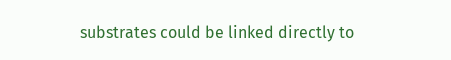substrates could be linked directly to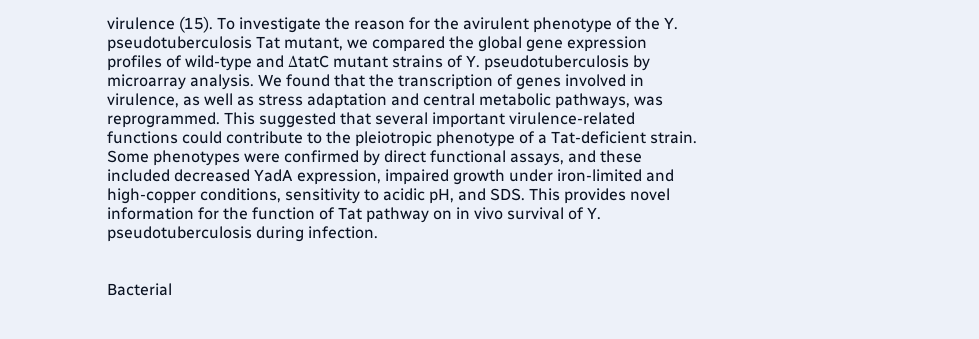virulence (15). To investigate the reason for the avirulent phenotype of the Y. pseudotuberculosis Tat mutant, we compared the global gene expression profiles of wild-type and ΔtatC mutant strains of Y. pseudotuberculosis by microarray analysis. We found that the transcription of genes involved in virulence, as well as stress adaptation and central metabolic pathways, was reprogrammed. This suggested that several important virulence-related functions could contribute to the pleiotropic phenotype of a Tat-deficient strain. Some phenotypes were confirmed by direct functional assays, and these included decreased YadA expression, impaired growth under iron-limited and high-copper conditions, sensitivity to acidic pH, and SDS. This provides novel information for the function of Tat pathway on in vivo survival of Y. pseudotuberculosis during infection.


Bacterial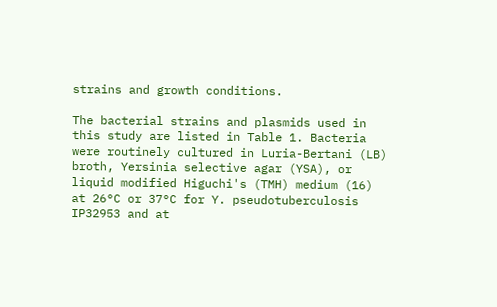strains and growth conditions.

The bacterial strains and plasmids used in this study are listed in Table 1. Bacteria were routinely cultured in Luria-Bertani (LB) broth, Yersinia selective agar (YSA), or liquid modified Higuchi's (TMH) medium (16) at 26°C or 37°C for Y. pseudotuberculosis IP32953 and at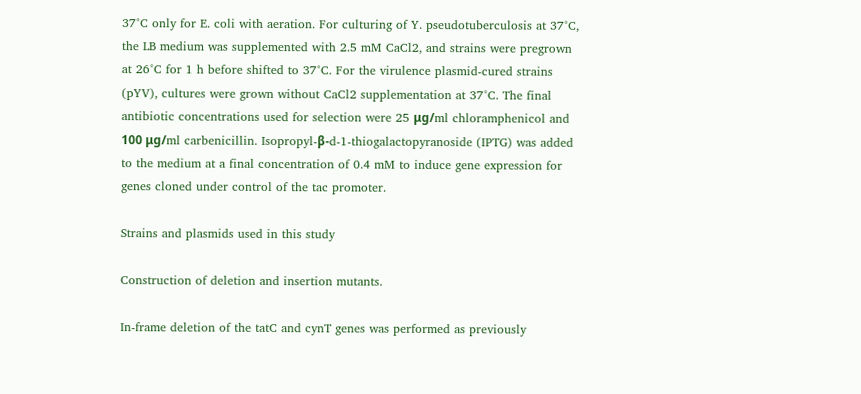37°C only for E. coli with aeration. For culturing of Y. pseudotuberculosis at 37°C, the LB medium was supplemented with 2.5 mM CaCl2, and strains were pregrown at 26°C for 1 h before shifted to 37°C. For the virulence plasmid-cured strains (pYV), cultures were grown without CaCl2 supplementation at 37°C. The final antibiotic concentrations used for selection were 25 μg/ml chloramphenicol and 100 μg/ml carbenicillin. Isopropyl-β-d-1-thiogalactopyranoside (IPTG) was added to the medium at a final concentration of 0.4 mM to induce gene expression for genes cloned under control of the tac promoter.

Strains and plasmids used in this study

Construction of deletion and insertion mutants.

In-frame deletion of the tatC and cynT genes was performed as previously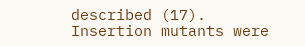described (17). Insertion mutants were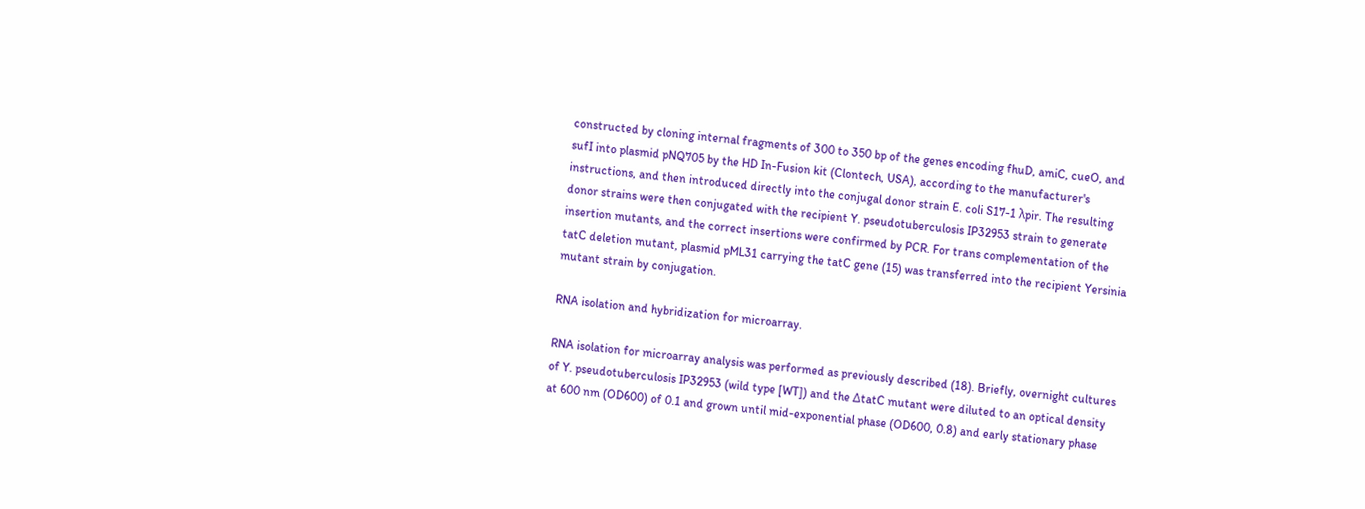constructed by cloning internal fragments of 300 to 350 bp of the genes encoding fhuD, amiC, cueO, and sufI into plasmid pNQ705 by the HD In-Fusion kit (Clontech, USA), according to the manufacturer's instructions, and then introduced directly into the conjugal donor strain E. coli S17-1 λpir. The resulting donor strains were then conjugated with the recipient Y. pseudotuberculosis IP32953 strain to generate insertion mutants, and the correct insertions were confirmed by PCR. For trans complementation of the tatC deletion mutant, plasmid pML31 carrying the tatC gene (15) was transferred into the recipient Yersinia mutant strain by conjugation.

RNA isolation and hybridization for microarray.

RNA isolation for microarray analysis was performed as previously described (18). Briefly, overnight cultures of Y. pseudotuberculosis IP32953 (wild type [WT]) and the ΔtatC mutant were diluted to an optical density at 600 nm (OD600) of 0.1 and grown until mid-exponential phase (OD600, 0.8) and early stationary phase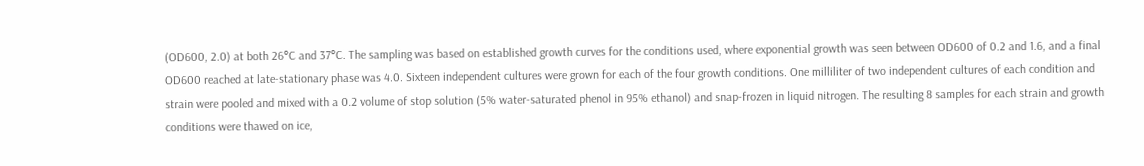(OD600, 2.0) at both 26°C and 37°C. The sampling was based on established growth curves for the conditions used, where exponential growth was seen between OD600 of 0.2 and 1.6, and a final OD600 reached at late-stationary phase was 4.0. Sixteen independent cultures were grown for each of the four growth conditions. One milliliter of two independent cultures of each condition and strain were pooled and mixed with a 0.2 volume of stop solution (5% water-saturated phenol in 95% ethanol) and snap-frozen in liquid nitrogen. The resulting 8 samples for each strain and growth conditions were thawed on ice,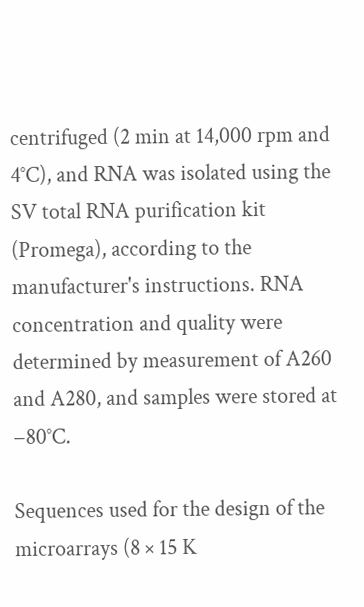centrifuged (2 min at 14,000 rpm and 4°C), and RNA was isolated using the SV total RNA purification kit (Promega), according to the manufacturer's instructions. RNA concentration and quality were determined by measurement of A260 and A280, and samples were stored at −80°C.

Sequences used for the design of the microarrays (8 × 15 K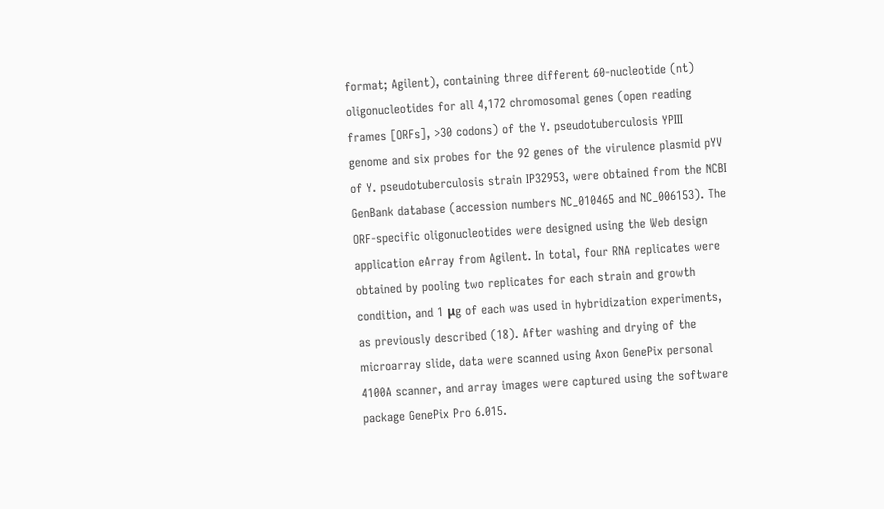format; Agilent), containing three different 60-nucleotide (nt) oligonucleotides for all 4,172 chromosomal genes (open reading frames [ORFs], >30 codons) of the Y. pseudotuberculosis YPIII genome and six probes for the 92 genes of the virulence plasmid pYV of Y. pseudotuberculosis strain IP32953, were obtained from the NCBI GenBank database (accession numbers NC_010465 and NC_006153). The ORF-specific oligonucleotides were designed using the Web design application eArray from Agilent. In total, four RNA replicates were obtained by pooling two replicates for each strain and growth condition, and 1 μg of each was used in hybridization experiments, as previously described (18). After washing and drying of the microarray slide, data were scanned using Axon GenePix personal 4100A scanner, and array images were captured using the software package GenePix Pro 6.015.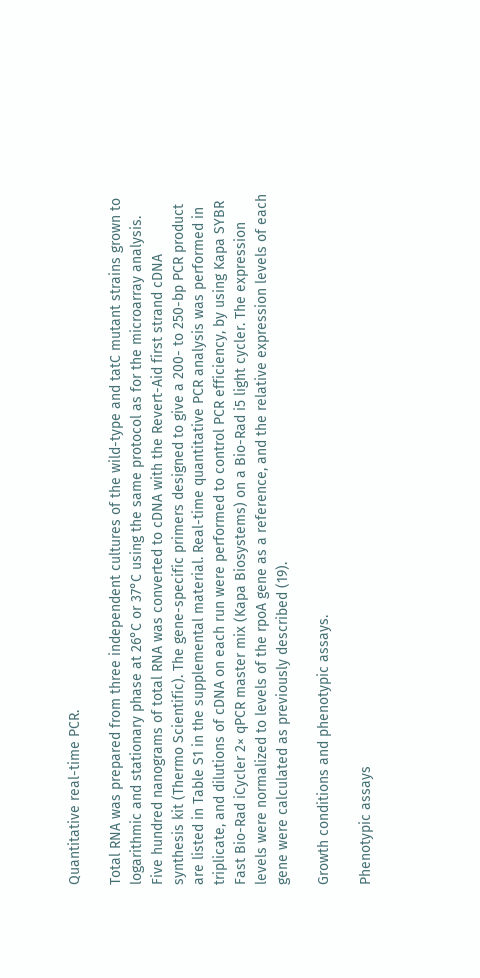Quantitative real-time PCR.

Total RNA was prepared from three independent cultures of the wild-type and tatC mutant strains grown to logarithmic and stationary phase at 26°C or 37°C using the same protocol as for the microarray analysis. Five hundred nanograms of total RNA was converted to cDNA with the Revert-Aid first strand cDNA synthesis kit (Thermo Scientific). The gene-specific primers designed to give a 200- to 250-bp PCR product are listed in Table S1 in the supplemental material. Real-time quantitative PCR analysis was performed in triplicate, and dilutions of cDNA on each run were performed to control PCR efficiency, by using Kapa SYBR Fast Bio-Rad iCycler 2× qPCR master mix (Kapa Biosystems) on a Bio-Rad i5 light cycler. The expression levels were normalized to levels of the rpoA gene as a reference, and the relative expression levels of each gene were calculated as previously described (19).

Growth conditions and phenotypic assays.

Phenotypic assays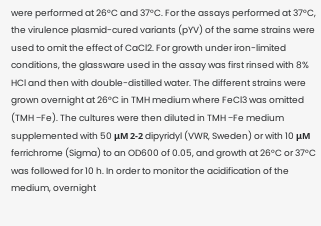were performed at 26°C and 37°C. For the assays performed at 37°C, the virulence plasmid-cured variants (pYV) of the same strains were used to omit the effect of CaCl2. For growth under iron-limited conditions, the glassware used in the assay was first rinsed with 8% HCl and then with double-distilled water. The different strains were grown overnight at 26°C in TMH medium where FeCl3 was omitted (TMH −Fe). The cultures were then diluted in TMH −Fe medium supplemented with 50 μM 2-2 dipyridyl (VWR, Sweden) or with 10 μM ferrichrome (Sigma) to an OD600 of 0.05, and growth at 26°C or 37°C was followed for 10 h. In order to monitor the acidification of the medium, overnight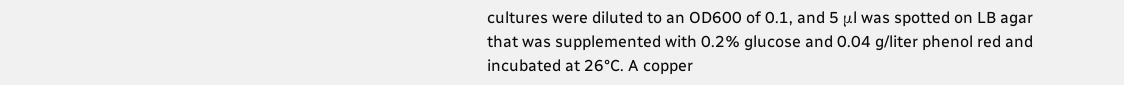cultures were diluted to an OD600 of 0.1, and 5 μl was spotted on LB agar that was supplemented with 0.2% glucose and 0.04 g/liter phenol red and incubated at 26°C. A copper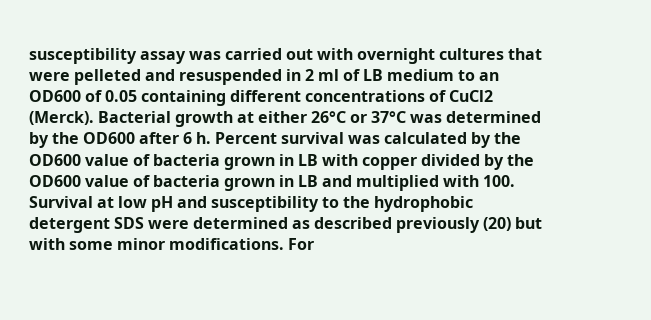susceptibility assay was carried out with overnight cultures that were pelleted and resuspended in 2 ml of LB medium to an OD600 of 0.05 containing different concentrations of CuCl2 (Merck). Bacterial growth at either 26°C or 37°C was determined by the OD600 after 6 h. Percent survival was calculated by the OD600 value of bacteria grown in LB with copper divided by the OD600 value of bacteria grown in LB and multiplied with 100. Survival at low pH and susceptibility to the hydrophobic detergent SDS were determined as described previously (20) but with some minor modifications. For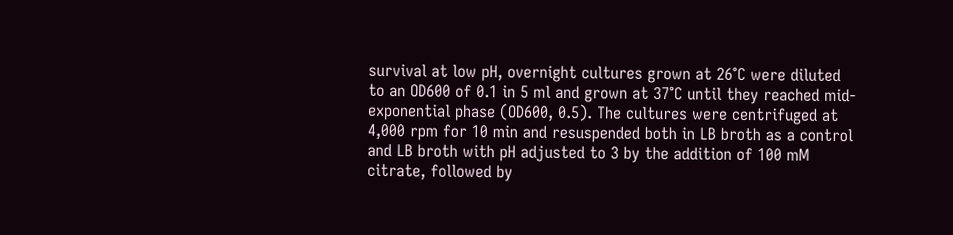survival at low pH, overnight cultures grown at 26°C were diluted to an OD600 of 0.1 in 5 ml and grown at 37°C until they reached mid-exponential phase (OD600, 0.5). The cultures were centrifuged at 4,000 rpm for 10 min and resuspended both in LB broth as a control and LB broth with pH adjusted to 3 by the addition of 100 mM citrate, followed by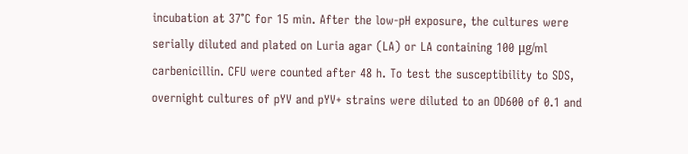incubation at 37°C for 15 min. After the low-pH exposure, the cultures were serially diluted and plated on Luria agar (LA) or LA containing 100 μg/ml carbenicillin. CFU were counted after 48 h. To test the susceptibility to SDS, overnight cultures of pYV and pYV+ strains were diluted to an OD600 of 0.1 and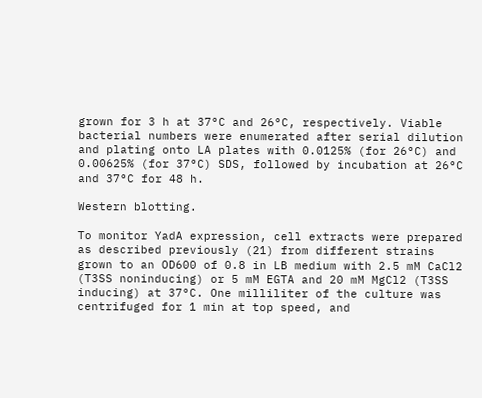grown for 3 h at 37°C and 26°C, respectively. Viable bacterial numbers were enumerated after serial dilution and plating onto LA plates with 0.0125% (for 26°C) and 0.00625% (for 37°C) SDS, followed by incubation at 26°C and 37°C for 48 h.

Western blotting.

To monitor YadA expression, cell extracts were prepared as described previously (21) from different strains grown to an OD600 of 0.8 in LB medium with 2.5 mM CaCl2 (T3SS noninducing) or 5 mM EGTA and 20 mM MgCl2 (T3SS inducing) at 37°C. One milliliter of the culture was centrifuged for 1 min at top speed, and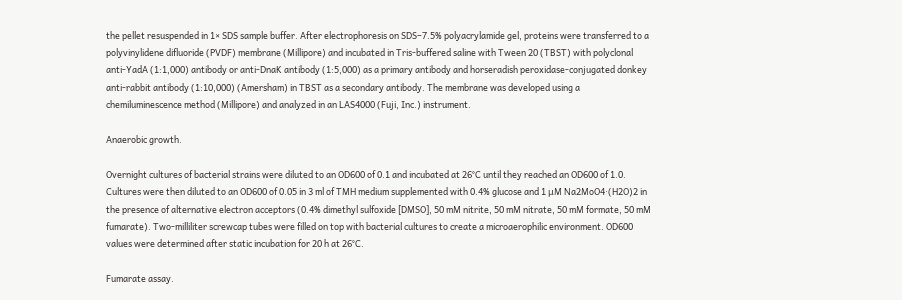the pellet resuspended in 1× SDS sample buffer. After electrophoresis on SDS–7.5% polyacrylamide gel, proteins were transferred to a polyvinylidene difluoride (PVDF) membrane (Millipore) and incubated in Tris-buffered saline with Tween 20 (TBST) with polyclonal anti-YadA (1:1,000) antibody or anti-DnaK antibody (1:5,000) as a primary antibody and horseradish peroxidase-conjugated donkey anti-rabbit antibody (1:10,000) (Amersham) in TBST as a secondary antibody. The membrane was developed using a chemiluminescence method (Millipore) and analyzed in an LAS4000 (Fuji, Inc.) instrument.

Anaerobic growth.

Overnight cultures of bacterial strains were diluted to an OD600 of 0.1 and incubated at 26°C until they reached an OD600 of 1.0. Cultures were then diluted to an OD600 of 0.05 in 3 ml of TMH medium supplemented with 0.4% glucose and 1 μM Na2MoO4·(H2O)2 in the presence of alternative electron acceptors (0.4% dimethyl sulfoxide [DMSO], 50 mM nitrite, 50 mM nitrate, 50 mM formate, 50 mM fumarate). Two-milliliter screwcap tubes were filled on top with bacterial cultures to create a microaerophilic environment. OD600 values were determined after static incubation for 20 h at 26°C.

Fumarate assay.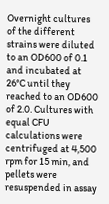Overnight cultures of the different strains were diluted to an OD600 of 0.1 and incubated at 26°C until they reached to an OD600 of 2.0. Cultures with equal CFU calculations were centrifuged at 4,500 rpm for 15 min, and pellets were resuspended in assay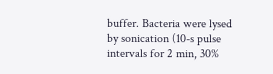buffer. Bacteria were lysed by sonication (10-s pulse intervals for 2 min, 30%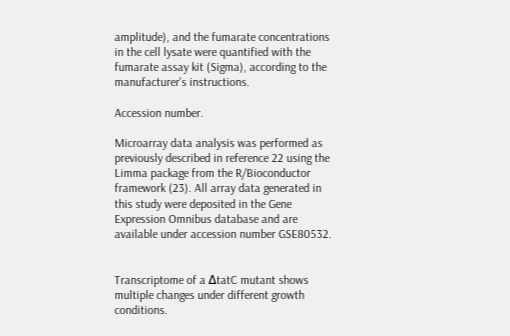amplitude), and the fumarate concentrations in the cell lysate were quantified with the fumarate assay kit (Sigma), according to the manufacturer's instructions.

Accession number.

Microarray data analysis was performed as previously described in reference 22 using the Limma package from the R/Bioconductor framework (23). All array data generated in this study were deposited in the Gene Expression Omnibus database and are available under accession number GSE80532.


Transcriptome of a ΔtatC mutant shows multiple changes under different growth conditions.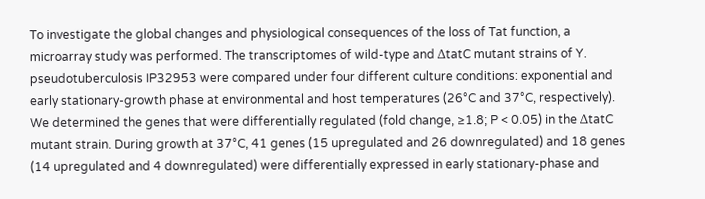To investigate the global changes and physiological consequences of the loss of Tat function, a microarray study was performed. The transcriptomes of wild-type and ΔtatC mutant strains of Y. pseudotuberculosis IP32953 were compared under four different culture conditions: exponential and early stationary-growth phase at environmental and host temperatures (26°C and 37°C, respectively). We determined the genes that were differentially regulated (fold change, ≥1.8; P < 0.05) in the ΔtatC mutant strain. During growth at 37°C, 41 genes (15 upregulated and 26 downregulated) and 18 genes (14 upregulated and 4 downregulated) were differentially expressed in early stationary-phase and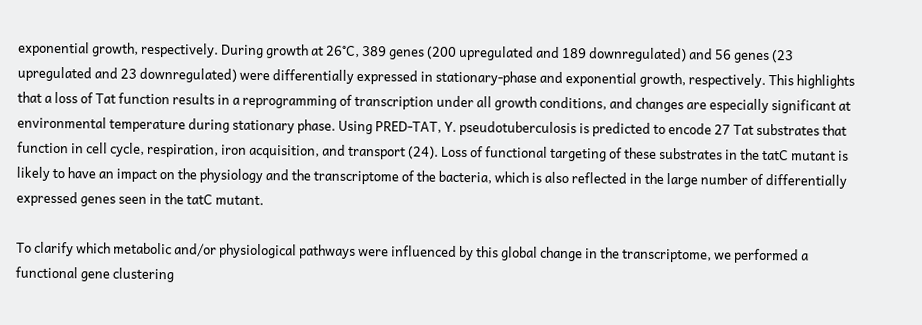exponential growth, respectively. During growth at 26°C, 389 genes (200 upregulated and 189 downregulated) and 56 genes (23 upregulated and 23 downregulated) were differentially expressed in stationary-phase and exponential growth, respectively. This highlights that a loss of Tat function results in a reprogramming of transcription under all growth conditions, and changes are especially significant at environmental temperature during stationary phase. Using PRED-TAT, Y. pseudotuberculosis is predicted to encode 27 Tat substrates that function in cell cycle, respiration, iron acquisition, and transport (24). Loss of functional targeting of these substrates in the tatC mutant is likely to have an impact on the physiology and the transcriptome of the bacteria, which is also reflected in the large number of differentially expressed genes seen in the tatC mutant.

To clarify which metabolic and/or physiological pathways were influenced by this global change in the transcriptome, we performed a functional gene clustering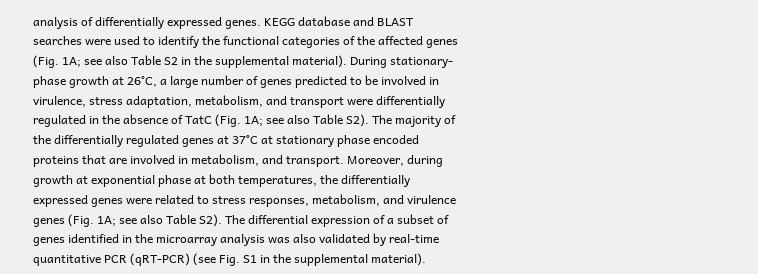analysis of differentially expressed genes. KEGG database and BLAST searches were used to identify the functional categories of the affected genes (Fig. 1A; see also Table S2 in the supplemental material). During stationary-phase growth at 26°C, a large number of genes predicted to be involved in virulence, stress adaptation, metabolism, and transport were differentially regulated in the absence of TatC (Fig. 1A; see also Table S2). The majority of the differentially regulated genes at 37°C at stationary phase encoded proteins that are involved in metabolism, and transport. Moreover, during growth at exponential phase at both temperatures, the differentially expressed genes were related to stress responses, metabolism, and virulence genes (Fig. 1A; see also Table S2). The differential expression of a subset of genes identified in the microarray analysis was also validated by real-time quantitative PCR (qRT-PCR) (see Fig. S1 in the supplemental material).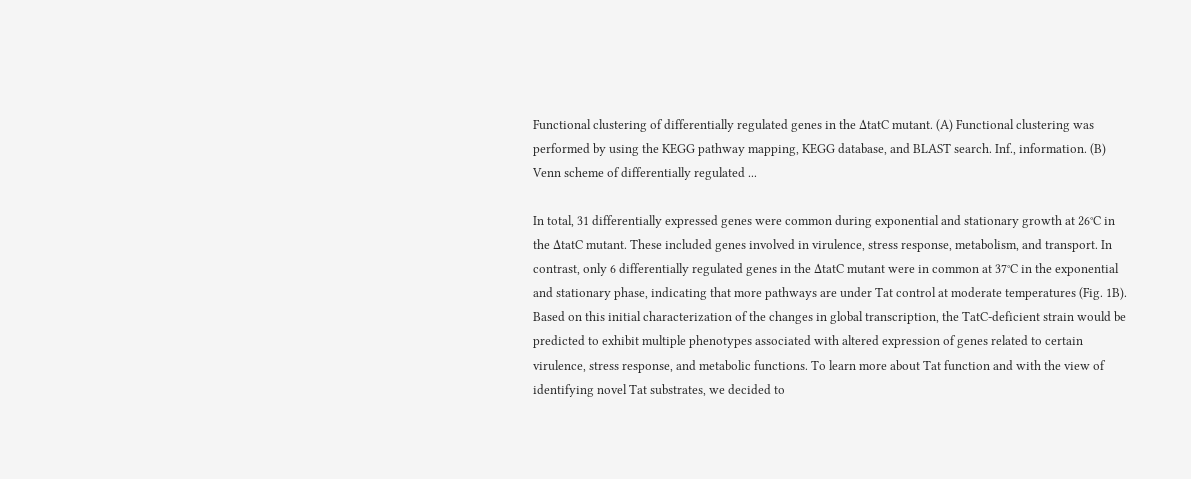Functional clustering of differentially regulated genes in the ΔtatC mutant. (A) Functional clustering was performed by using the KEGG pathway mapping, KEGG database, and BLAST search. Inf., information. (B) Venn scheme of differentially regulated ...

In total, 31 differentially expressed genes were common during exponential and stationary growth at 26°C in the ΔtatC mutant. These included genes involved in virulence, stress response, metabolism, and transport. In contrast, only 6 differentially regulated genes in the ΔtatC mutant were in common at 37°C in the exponential and stationary phase, indicating that more pathways are under Tat control at moderate temperatures (Fig. 1B). Based on this initial characterization of the changes in global transcription, the TatC-deficient strain would be predicted to exhibit multiple phenotypes associated with altered expression of genes related to certain virulence, stress response, and metabolic functions. To learn more about Tat function and with the view of identifying novel Tat substrates, we decided to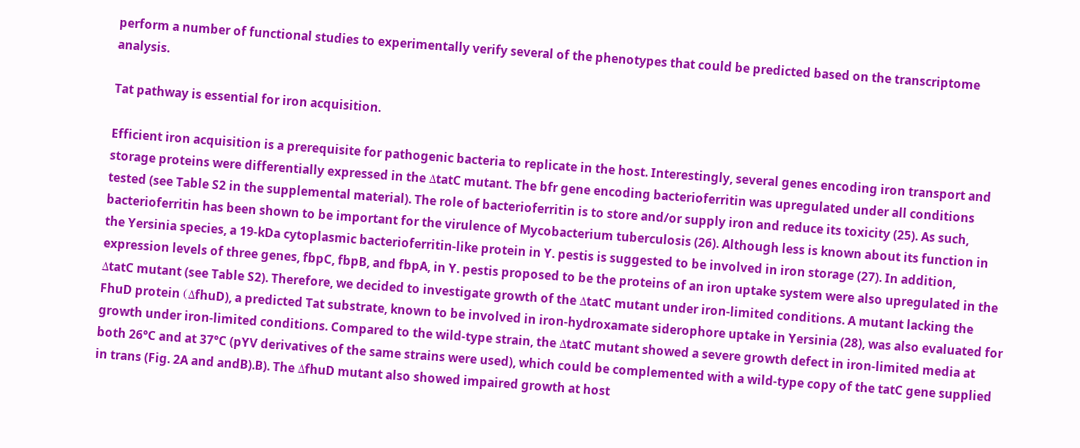perform a number of functional studies to experimentally verify several of the phenotypes that could be predicted based on the transcriptome analysis.

Tat pathway is essential for iron acquisition.

Efficient iron acquisition is a prerequisite for pathogenic bacteria to replicate in the host. Interestingly, several genes encoding iron transport and storage proteins were differentially expressed in the ΔtatC mutant. The bfr gene encoding bacterioferritin was upregulated under all conditions tested (see Table S2 in the supplemental material). The role of bacterioferritin is to store and/or supply iron and reduce its toxicity (25). As such, bacterioferritin has been shown to be important for the virulence of Mycobacterium tuberculosis (26). Although less is known about its function in the Yersinia species, a 19-kDa cytoplasmic bacterioferritin-like protein in Y. pestis is suggested to be involved in iron storage (27). In addition, expression levels of three genes, fbpC, fbpB, and fbpA, in Y. pestis proposed to be the proteins of an iron uptake system were also upregulated in the ΔtatC mutant (see Table S2). Therefore, we decided to investigate growth of the ΔtatC mutant under iron-limited conditions. A mutant lacking the FhuD protein (ΔfhuD), a predicted Tat substrate, known to be involved in iron-hydroxamate siderophore uptake in Yersinia (28), was also evaluated for growth under iron-limited conditions. Compared to the wild-type strain, the ΔtatC mutant showed a severe growth defect in iron-limited media at both 26°C and at 37°C (pYV derivatives of the same strains were used), which could be complemented with a wild-type copy of the tatC gene supplied in trans (Fig. 2A and andB).B). The ΔfhuD mutant also showed impaired growth at host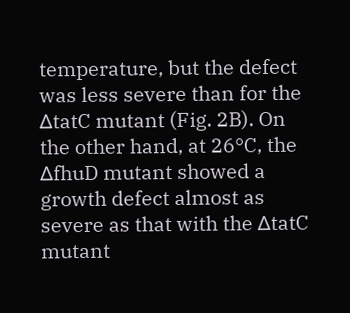temperature, but the defect was less severe than for the ΔtatC mutant (Fig. 2B). On the other hand, at 26°C, the ΔfhuD mutant showed a growth defect almost as severe as that with the ΔtatC mutant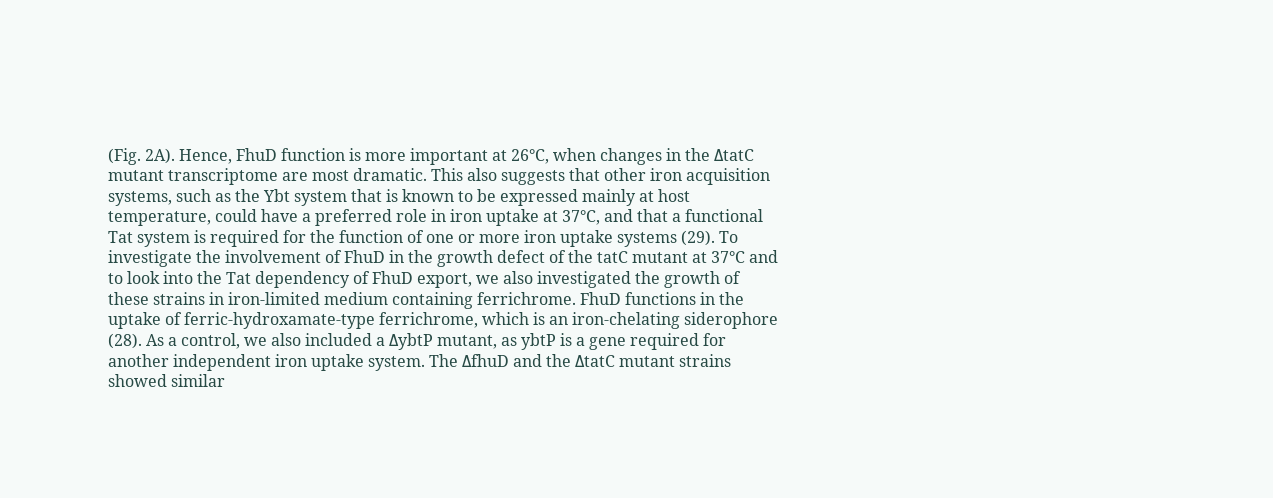(Fig. 2A). Hence, FhuD function is more important at 26°C, when changes in the ΔtatC mutant transcriptome are most dramatic. This also suggests that other iron acquisition systems, such as the Ybt system that is known to be expressed mainly at host temperature, could have a preferred role in iron uptake at 37°C, and that a functional Tat system is required for the function of one or more iron uptake systems (29). To investigate the involvement of FhuD in the growth defect of the tatC mutant at 37°C and to look into the Tat dependency of FhuD export, we also investigated the growth of these strains in iron-limited medium containing ferrichrome. FhuD functions in the uptake of ferric-hydroxamate-type ferrichrome, which is an iron-chelating siderophore (28). As a control, we also included a ΔybtP mutant, as ybtP is a gene required for another independent iron uptake system. The ΔfhuD and the ΔtatC mutant strains showed similar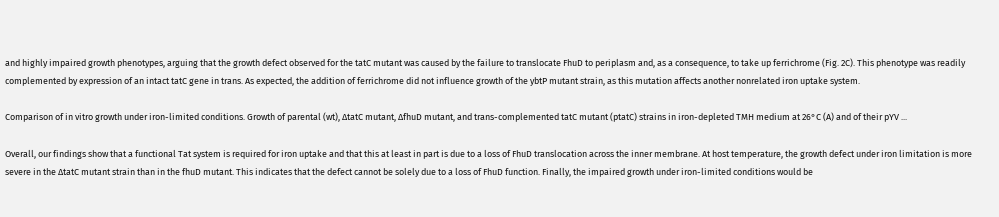and highly impaired growth phenotypes, arguing that the growth defect observed for the tatC mutant was caused by the failure to translocate FhuD to periplasm and, as a consequence, to take up ferrichrome (Fig. 2C). This phenotype was readily complemented by expression of an intact tatC gene in trans. As expected, the addition of ferrichrome did not influence growth of the ybtP mutant strain, as this mutation affects another nonrelated iron uptake system.

Comparison of in vitro growth under iron-limited conditions. Growth of parental (wt), ΔtatC mutant, ΔfhuD mutant, and trans-complemented tatC mutant (ptatC) strains in iron-depleted TMH medium at 26°C (A) and of their pYV ...

Overall, our findings show that a functional Tat system is required for iron uptake and that this at least in part is due to a loss of FhuD translocation across the inner membrane. At host temperature, the growth defect under iron limitation is more severe in the ΔtatC mutant strain than in the fhuD mutant. This indicates that the defect cannot be solely due to a loss of FhuD function. Finally, the impaired growth under iron-limited conditions would be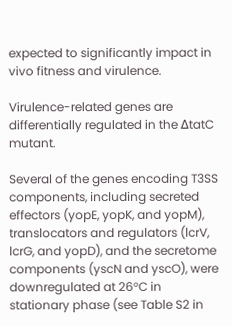expected to significantly impact in vivo fitness and virulence.

Virulence-related genes are differentially regulated in the ΔtatC mutant.

Several of the genes encoding T3SS components, including secreted effectors (yopE, yopK, and yopM), translocators and regulators (lcrV, lcrG, and yopD), and the secretome components (yscN and yscO), were downregulated at 26°C in stationary phase (see Table S2 in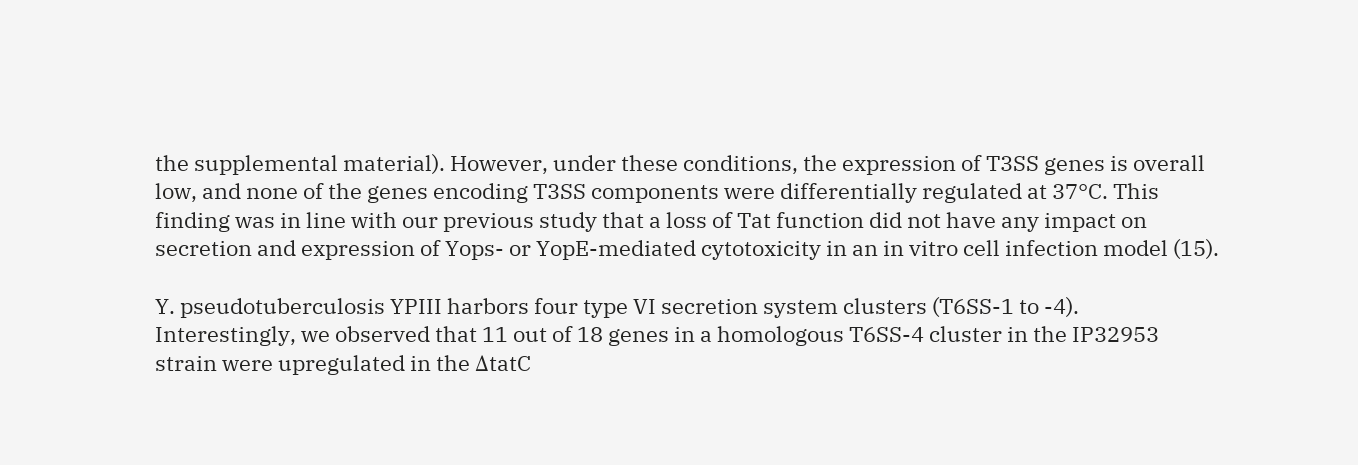the supplemental material). However, under these conditions, the expression of T3SS genes is overall low, and none of the genes encoding T3SS components were differentially regulated at 37°C. This finding was in line with our previous study that a loss of Tat function did not have any impact on secretion and expression of Yops- or YopE-mediated cytotoxicity in an in vitro cell infection model (15).

Y. pseudotuberculosis YPIII harbors four type VI secretion system clusters (T6SS-1 to -4). Interestingly, we observed that 11 out of 18 genes in a homologous T6SS-4 cluster in the IP32953 strain were upregulated in the ΔtatC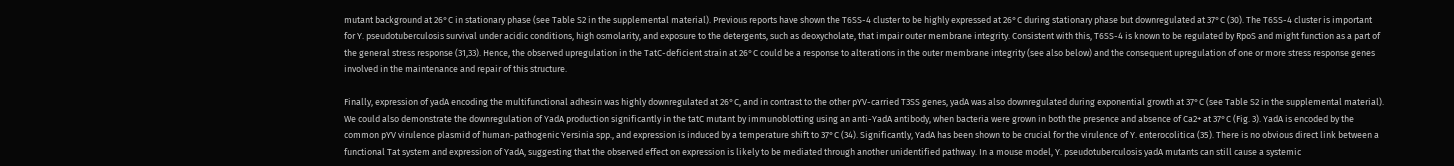mutant background at 26°C in stationary phase (see Table S2 in the supplemental material). Previous reports have shown the T6SS-4 cluster to be highly expressed at 26°C during stationary phase but downregulated at 37°C (30). The T6SS-4 cluster is important for Y. pseudotuberculosis survival under acidic conditions, high osmolarity, and exposure to the detergents, such as deoxycholate, that impair outer membrane integrity. Consistent with this, T6SS-4 is known to be regulated by RpoS and might function as a part of the general stress response (31,33). Hence, the observed upregulation in the TatC-deficient strain at 26°C could be a response to alterations in the outer membrane integrity (see also below) and the consequent upregulation of one or more stress response genes involved in the maintenance and repair of this structure.

Finally, expression of yadA encoding the multifunctional adhesin was highly downregulated at 26°C, and in contrast to the other pYV-carried T3SS genes, yadA was also downregulated during exponential growth at 37°C (see Table S2 in the supplemental material). We could also demonstrate the downregulation of YadA production significantly in the tatC mutant by immunoblotting using an anti-YadA antibody, when bacteria were grown in both the presence and absence of Ca2+ at 37°C (Fig. 3). YadA is encoded by the common pYV virulence plasmid of human-pathogenic Yersinia spp., and expression is induced by a temperature shift to 37°C (34). Significantly, YadA has been shown to be crucial for the virulence of Y. enterocolitica (35). There is no obvious direct link between a functional Tat system and expression of YadA, suggesting that the observed effect on expression is likely to be mediated through another unidentified pathway. In a mouse model, Y. pseudotuberculosis yadA mutants can still cause a systemic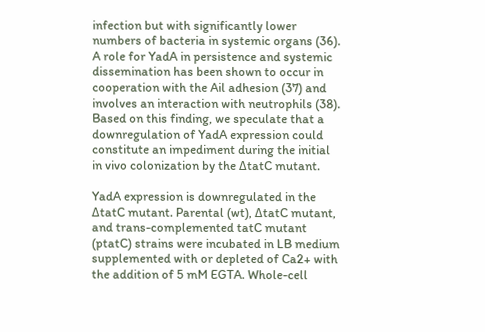infection but with significantly lower numbers of bacteria in systemic organs (36). A role for YadA in persistence and systemic dissemination has been shown to occur in cooperation with the Ail adhesion (37) and involves an interaction with neutrophils (38). Based on this finding, we speculate that a downregulation of YadA expression could constitute an impediment during the initial in vivo colonization by the ΔtatC mutant.

YadA expression is downregulated in the ΔtatC mutant. Parental (wt), ΔtatC mutant, and trans-complemented tatC mutant (ptatC) strains were incubated in LB medium supplemented with or depleted of Ca2+ with the addition of 5 mM EGTA. Whole-cell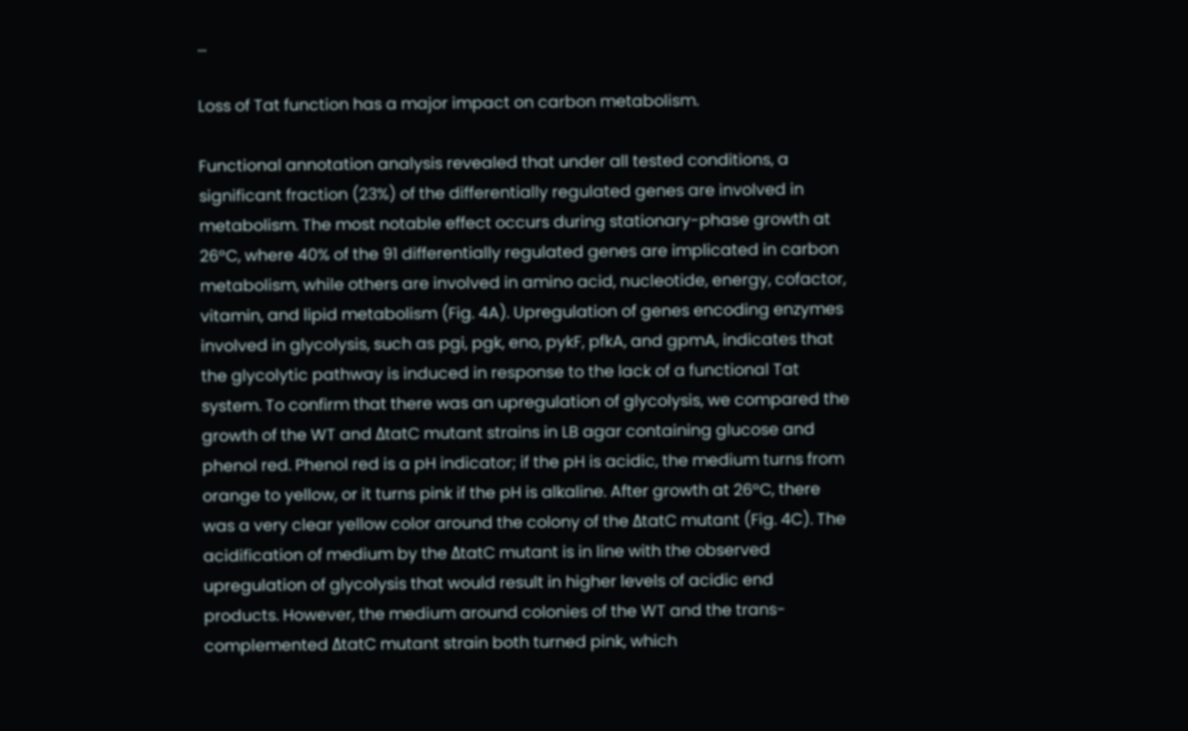...

Loss of Tat function has a major impact on carbon metabolism.

Functional annotation analysis revealed that under all tested conditions, a significant fraction (23%) of the differentially regulated genes are involved in metabolism. The most notable effect occurs during stationary-phase growth at 26°C, where 40% of the 91 differentially regulated genes are implicated in carbon metabolism, while others are involved in amino acid, nucleotide, energy, cofactor, vitamin, and lipid metabolism (Fig. 4A). Upregulation of genes encoding enzymes involved in glycolysis, such as pgi, pgk, eno, pykF, pfkA, and gpmA, indicates that the glycolytic pathway is induced in response to the lack of a functional Tat system. To confirm that there was an upregulation of glycolysis, we compared the growth of the WT and ΔtatC mutant strains in LB agar containing glucose and phenol red. Phenol red is a pH indicator; if the pH is acidic, the medium turns from orange to yellow, or it turns pink if the pH is alkaline. After growth at 26°C, there was a very clear yellow color around the colony of the ΔtatC mutant (Fig. 4C). The acidification of medium by the ΔtatC mutant is in line with the observed upregulation of glycolysis that would result in higher levels of acidic end products. However, the medium around colonies of the WT and the trans-complemented ΔtatC mutant strain both turned pink, which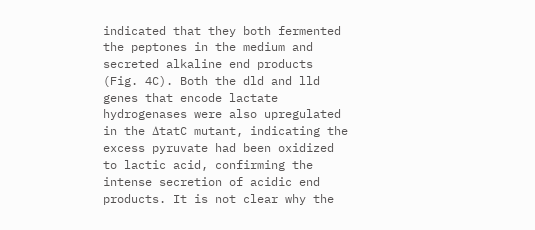indicated that they both fermented the peptones in the medium and secreted alkaline end products (Fig. 4C). Both the dld and lld genes that encode lactate hydrogenases were also upregulated in the ΔtatC mutant, indicating the excess pyruvate had been oxidized to lactic acid, confirming the intense secretion of acidic end products. It is not clear why the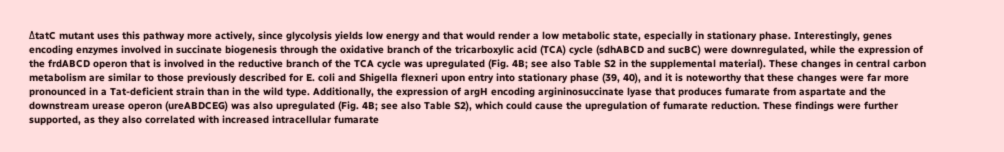ΔtatC mutant uses this pathway more actively, since glycolysis yields low energy and that would render a low metabolic state, especially in stationary phase. Interestingly, genes encoding enzymes involved in succinate biogenesis through the oxidative branch of the tricarboxylic acid (TCA) cycle (sdhABCD and sucBC) were downregulated, while the expression of the frdABCD operon that is involved in the reductive branch of the TCA cycle was upregulated (Fig. 4B; see also Table S2 in the supplemental material). These changes in central carbon metabolism are similar to those previously described for E. coli and Shigella flexneri upon entry into stationary phase (39, 40), and it is noteworthy that these changes were far more pronounced in a Tat-deficient strain than in the wild type. Additionally, the expression of argH encoding argininosuccinate lyase that produces fumarate from aspartate and the downstream urease operon (ureABDCEG) was also upregulated (Fig. 4B; see also Table S2), which could cause the upregulation of fumarate reduction. These findings were further supported, as they also correlated with increased intracellular fumarate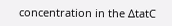concentration in the ΔtatC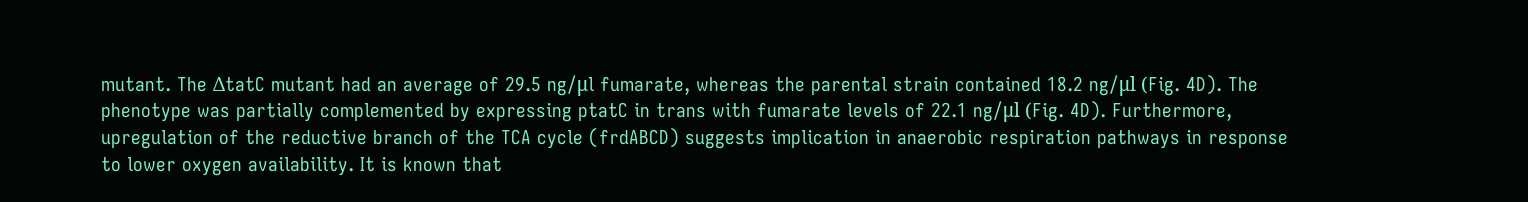mutant. The ΔtatC mutant had an average of 29.5 ng/μl fumarate, whereas the parental strain contained 18.2 ng/μl (Fig. 4D). The phenotype was partially complemented by expressing ptatC in trans with fumarate levels of 22.1 ng/μl (Fig. 4D). Furthermore, upregulation of the reductive branch of the TCA cycle (frdABCD) suggests implication in anaerobic respiration pathways in response to lower oxygen availability. It is known that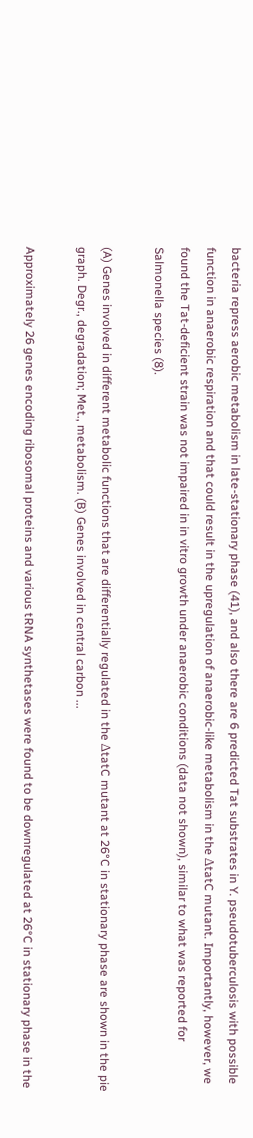bacteria repress aerobic metabolism in late-stationary phase (41), and also there are 6 predicted Tat substrates in Y. pseudotuberculosis with possible function in anaerobic respiration and that could result in the upregulation of anaerobic-like metabolism in the ΔtatC mutant. Importantly, however, we found the Tat-deficient strain was not impaired in in vitro growth under anaerobic conditions (data not shown), similar to what was reported for Salmonella species (8).

(A) Genes involved in different metabolic functions that are differentially regulated in the ΔtatC mutant at 26°C in stationary phase are shown in the pie graph. Degr., degradation; Met., metabolism. (B) Genes involved in central carbon ...

Approximately 26 genes encoding ribosomal proteins and various tRNA synthetases were found to be downregulated at 26°C in stationary phase in the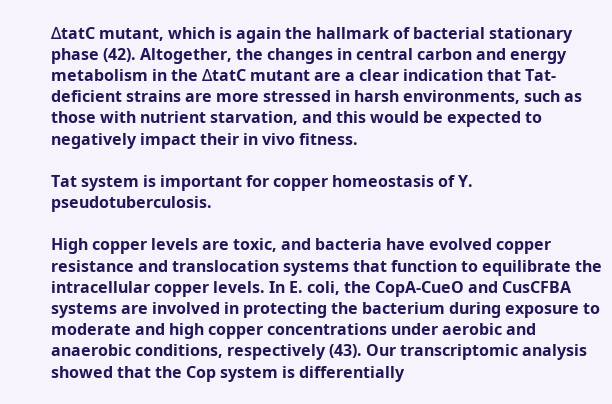ΔtatC mutant, which is again the hallmark of bacterial stationary phase (42). Altogether, the changes in central carbon and energy metabolism in the ΔtatC mutant are a clear indication that Tat-deficient strains are more stressed in harsh environments, such as those with nutrient starvation, and this would be expected to negatively impact their in vivo fitness.

Tat system is important for copper homeostasis of Y. pseudotuberculosis.

High copper levels are toxic, and bacteria have evolved copper resistance and translocation systems that function to equilibrate the intracellular copper levels. In E. coli, the CopA-CueO and CusCFBA systems are involved in protecting the bacterium during exposure to moderate and high copper concentrations under aerobic and anaerobic conditions, respectively (43). Our transcriptomic analysis showed that the Cop system is differentially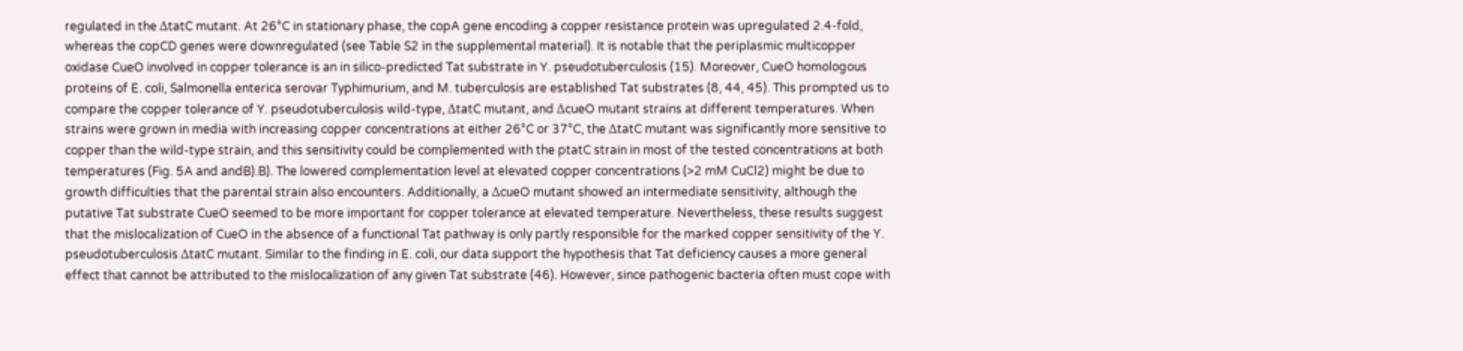regulated in the ΔtatC mutant. At 26°C in stationary phase, the copA gene encoding a copper resistance protein was upregulated 2.4-fold, whereas the copCD genes were downregulated (see Table S2 in the supplemental material). It is notable that the periplasmic multicopper oxidase CueO involved in copper tolerance is an in silico-predicted Tat substrate in Y. pseudotuberculosis (15). Moreover, CueO homologous proteins of E. coli, Salmonella enterica serovar Typhimurium, and M. tuberculosis are established Tat substrates (8, 44, 45). This prompted us to compare the copper tolerance of Y. pseudotuberculosis wild-type, ΔtatC mutant, and ΔcueO mutant strains at different temperatures. When strains were grown in media with increasing copper concentrations at either 26°C or 37°C, the ΔtatC mutant was significantly more sensitive to copper than the wild-type strain, and this sensitivity could be complemented with the ptatC strain in most of the tested concentrations at both temperatures (Fig. 5A and andB).B). The lowered complementation level at elevated copper concentrations (>2 mM CuCl2) might be due to growth difficulties that the parental strain also encounters. Additionally, a ΔcueO mutant showed an intermediate sensitivity, although the putative Tat substrate CueO seemed to be more important for copper tolerance at elevated temperature. Nevertheless, these results suggest that the mislocalization of CueO in the absence of a functional Tat pathway is only partly responsible for the marked copper sensitivity of the Y. pseudotuberculosis ΔtatC mutant. Similar to the finding in E. coli, our data support the hypothesis that Tat deficiency causes a more general effect that cannot be attributed to the mislocalization of any given Tat substrate (46). However, since pathogenic bacteria often must cope with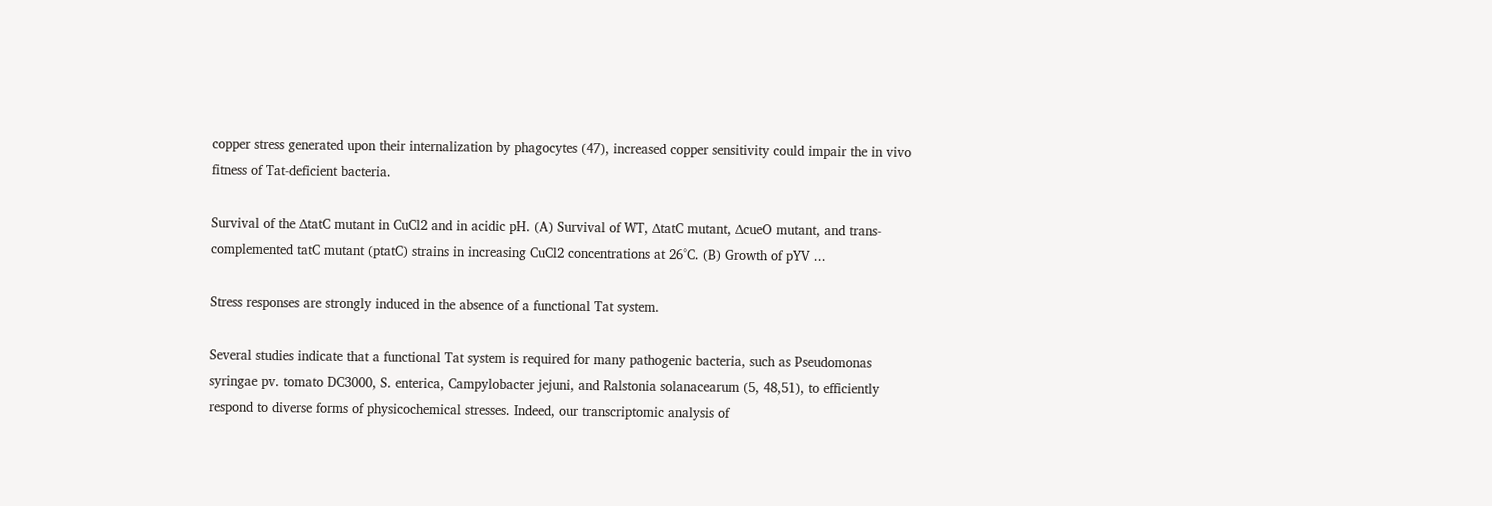copper stress generated upon their internalization by phagocytes (47), increased copper sensitivity could impair the in vivo fitness of Tat-deficient bacteria.

Survival of the ΔtatC mutant in CuCl2 and in acidic pH. (A) Survival of WT, ΔtatC mutant, ΔcueO mutant, and trans-complemented tatC mutant (ptatC) strains in increasing CuCl2 concentrations at 26°C. (B) Growth of pYV ...

Stress responses are strongly induced in the absence of a functional Tat system.

Several studies indicate that a functional Tat system is required for many pathogenic bacteria, such as Pseudomonas syringae pv. tomato DC3000, S. enterica, Campylobacter jejuni, and Ralstonia solanacearum (5, 48,51), to efficiently respond to diverse forms of physicochemical stresses. Indeed, our transcriptomic analysis of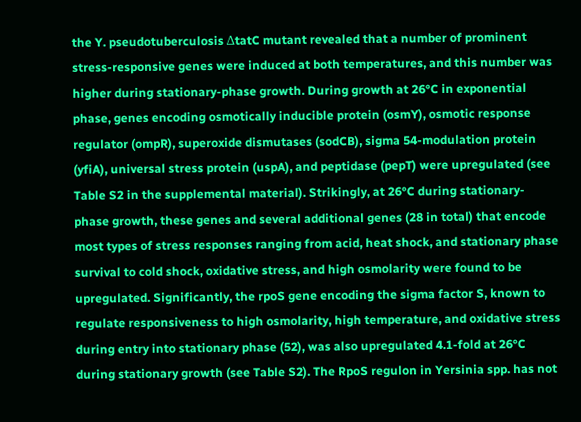the Y. pseudotuberculosis ΔtatC mutant revealed that a number of prominent stress-responsive genes were induced at both temperatures, and this number was higher during stationary-phase growth. During growth at 26°C in exponential phase, genes encoding osmotically inducible protein (osmY), osmotic response regulator (ompR), superoxide dismutases (sodCB), sigma 54-modulation protein (yfiA), universal stress protein (uspA), and peptidase (pepT) were upregulated (see Table S2 in the supplemental material). Strikingly, at 26°C during stationary-phase growth, these genes and several additional genes (28 in total) that encode most types of stress responses ranging from acid, heat shock, and stationary phase survival to cold shock, oxidative stress, and high osmolarity were found to be upregulated. Significantly, the rpoS gene encoding the sigma factor S, known to regulate responsiveness to high osmolarity, high temperature, and oxidative stress during entry into stationary phase (52), was also upregulated 4.1-fold at 26°C during stationary growth (see Table S2). The RpoS regulon in Yersinia spp. has not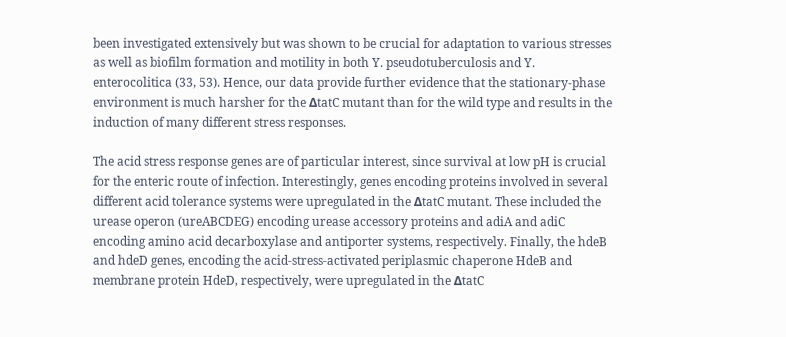been investigated extensively but was shown to be crucial for adaptation to various stresses as well as biofilm formation and motility in both Y. pseudotuberculosis and Y. enterocolitica (33, 53). Hence, our data provide further evidence that the stationary-phase environment is much harsher for the ΔtatC mutant than for the wild type and results in the induction of many different stress responses.

The acid stress response genes are of particular interest, since survival at low pH is crucial for the enteric route of infection. Interestingly, genes encoding proteins involved in several different acid tolerance systems were upregulated in the ΔtatC mutant. These included the urease operon (ureABCDEG) encoding urease accessory proteins and adiA and adiC encoding amino acid decarboxylase and antiporter systems, respectively. Finally, the hdeB and hdeD genes, encoding the acid-stress-activated periplasmic chaperone HdeB and membrane protein HdeD, respectively, were upregulated in the ΔtatC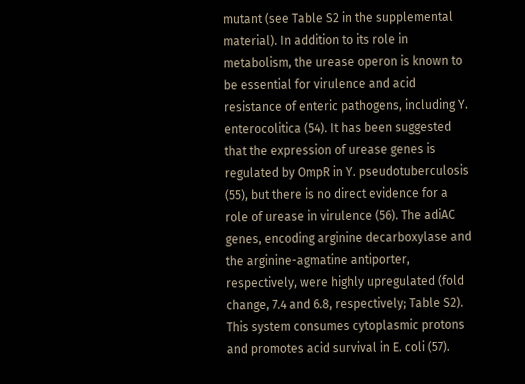mutant (see Table S2 in the supplemental material). In addition to its role in metabolism, the urease operon is known to be essential for virulence and acid resistance of enteric pathogens, including Y. enterocolitica (54). It has been suggested that the expression of urease genes is regulated by OmpR in Y. pseudotuberculosis (55), but there is no direct evidence for a role of urease in virulence (56). The adiAC genes, encoding arginine decarboxylase and the arginine-agmatine antiporter, respectively, were highly upregulated (fold change, 7.4 and 6.8, respectively; Table S2). This system consumes cytoplasmic protons and promotes acid survival in E. coli (57).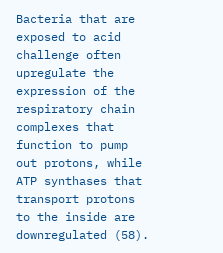Bacteria that are exposed to acid challenge often upregulate the expression of the respiratory chain complexes that function to pump out protons, while ATP synthases that transport protons to the inside are downregulated (58).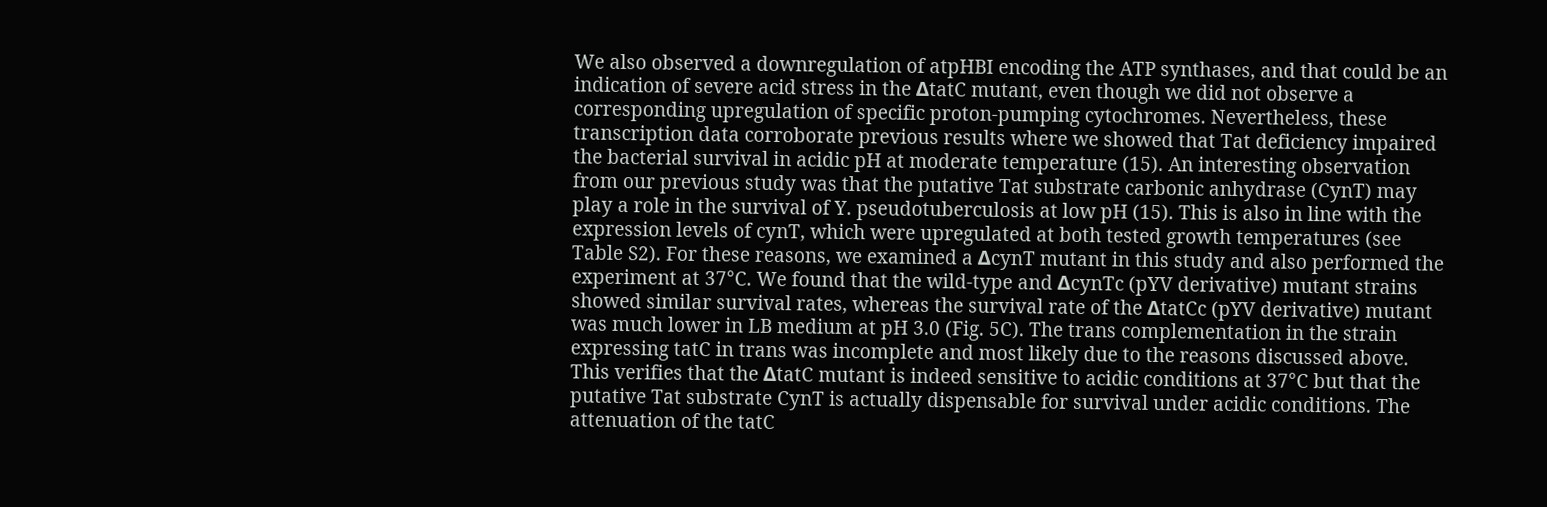We also observed a downregulation of atpHBI encoding the ATP synthases, and that could be an indication of severe acid stress in the ΔtatC mutant, even though we did not observe a corresponding upregulation of specific proton-pumping cytochromes. Nevertheless, these transcription data corroborate previous results where we showed that Tat deficiency impaired the bacterial survival in acidic pH at moderate temperature (15). An interesting observation from our previous study was that the putative Tat substrate carbonic anhydrase (CynT) may play a role in the survival of Y. pseudotuberculosis at low pH (15). This is also in line with the expression levels of cynT, which were upregulated at both tested growth temperatures (see Table S2). For these reasons, we examined a ΔcynT mutant in this study and also performed the experiment at 37°C. We found that the wild-type and ΔcynTc (pYV derivative) mutant strains showed similar survival rates, whereas the survival rate of the ΔtatCc (pYV derivative) mutant was much lower in LB medium at pH 3.0 (Fig. 5C). The trans complementation in the strain expressing tatC in trans was incomplete and most likely due to the reasons discussed above. This verifies that the ΔtatC mutant is indeed sensitive to acidic conditions at 37°C but that the putative Tat substrate CynT is actually dispensable for survival under acidic conditions. The attenuation of the tatC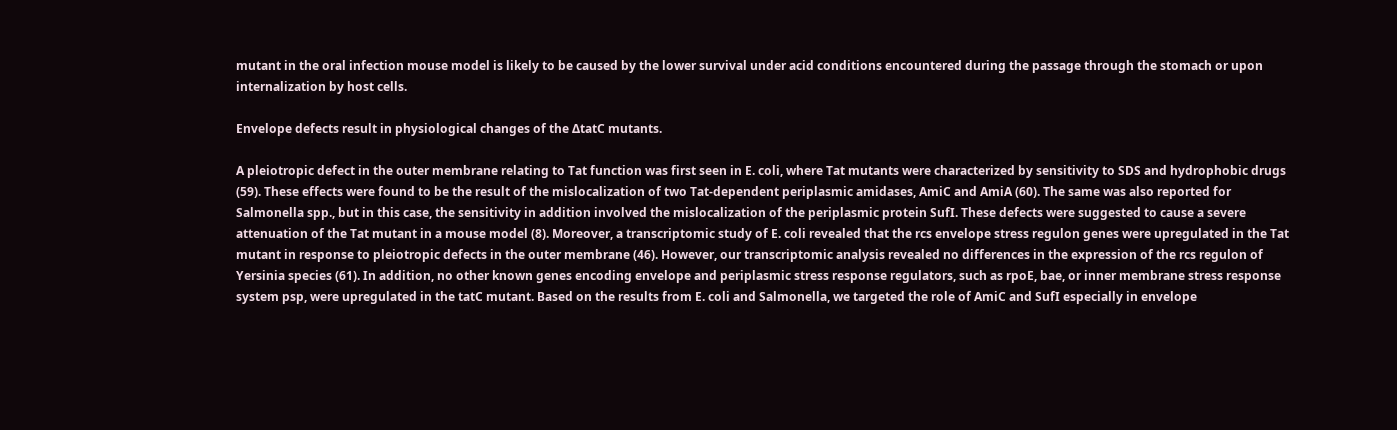mutant in the oral infection mouse model is likely to be caused by the lower survival under acid conditions encountered during the passage through the stomach or upon internalization by host cells.

Envelope defects result in physiological changes of the ΔtatC mutants.

A pleiotropic defect in the outer membrane relating to Tat function was first seen in E. coli, where Tat mutants were characterized by sensitivity to SDS and hydrophobic drugs (59). These effects were found to be the result of the mislocalization of two Tat-dependent periplasmic amidases, AmiC and AmiA (60). The same was also reported for Salmonella spp., but in this case, the sensitivity in addition involved the mislocalization of the periplasmic protein SufI. These defects were suggested to cause a severe attenuation of the Tat mutant in a mouse model (8). Moreover, a transcriptomic study of E. coli revealed that the rcs envelope stress regulon genes were upregulated in the Tat mutant in response to pleiotropic defects in the outer membrane (46). However, our transcriptomic analysis revealed no differences in the expression of the rcs regulon of Yersinia species (61). In addition, no other known genes encoding envelope and periplasmic stress response regulators, such as rpoE, bae, or inner membrane stress response system psp, were upregulated in the tatC mutant. Based on the results from E. coli and Salmonella, we targeted the role of AmiC and SufI especially in envelope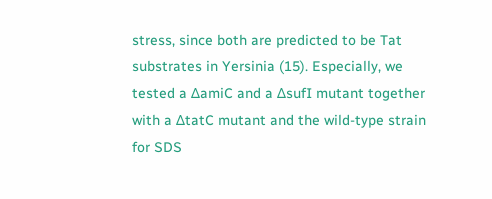stress, since both are predicted to be Tat substrates in Yersinia (15). Especially, we tested a ΔamiC and a ΔsufI mutant together with a ΔtatC mutant and the wild-type strain for SDS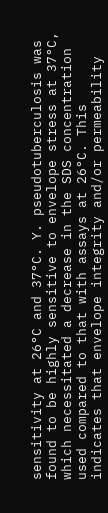sensitivity at 26°C and 37°C. Y. pseudotuberculosis was found to be highly sensitive to envelope stress at 37°C, which necessitated a decrease in the SDS concentration used compared to that with assays at 26°C. This indicates that envelope integrity and/or permeability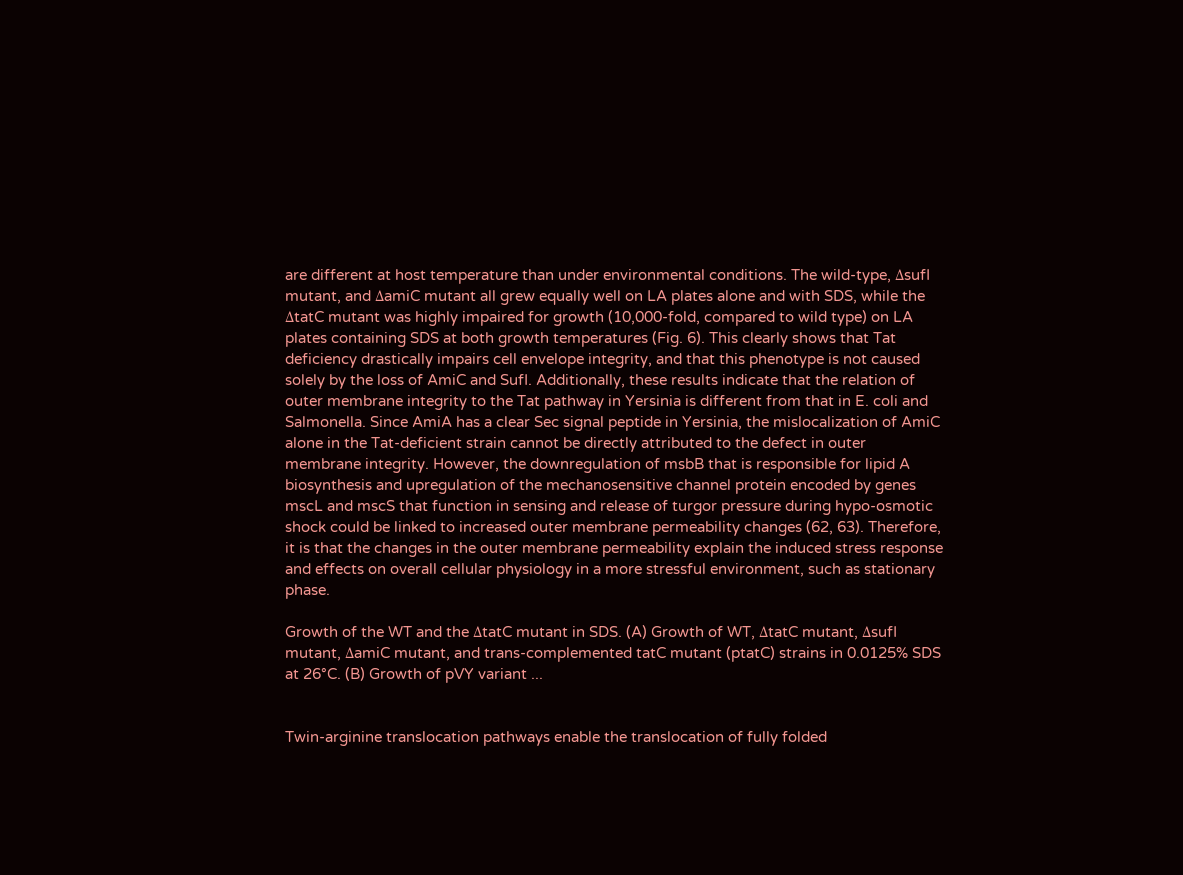are different at host temperature than under environmental conditions. The wild-type, ΔsufI mutant, and ΔamiC mutant all grew equally well on LA plates alone and with SDS, while the ΔtatC mutant was highly impaired for growth (10,000-fold, compared to wild type) on LA plates containing SDS at both growth temperatures (Fig. 6). This clearly shows that Tat deficiency drastically impairs cell envelope integrity, and that this phenotype is not caused solely by the loss of AmiC and SufI. Additionally, these results indicate that the relation of outer membrane integrity to the Tat pathway in Yersinia is different from that in E. coli and Salmonella. Since AmiA has a clear Sec signal peptide in Yersinia, the mislocalization of AmiC alone in the Tat-deficient strain cannot be directly attributed to the defect in outer membrane integrity. However, the downregulation of msbB that is responsible for lipid A biosynthesis and upregulation of the mechanosensitive channel protein encoded by genes mscL and mscS that function in sensing and release of turgor pressure during hypo-osmotic shock could be linked to increased outer membrane permeability changes (62, 63). Therefore, it is that the changes in the outer membrane permeability explain the induced stress response and effects on overall cellular physiology in a more stressful environment, such as stationary phase.

Growth of the WT and the ΔtatC mutant in SDS. (A) Growth of WT, ΔtatC mutant, ΔsufI mutant, ΔamiC mutant, and trans-complemented tatC mutant (ptatC) strains in 0.0125% SDS at 26°C. (B) Growth of pVY variant ...


Twin-arginine translocation pathways enable the translocation of fully folded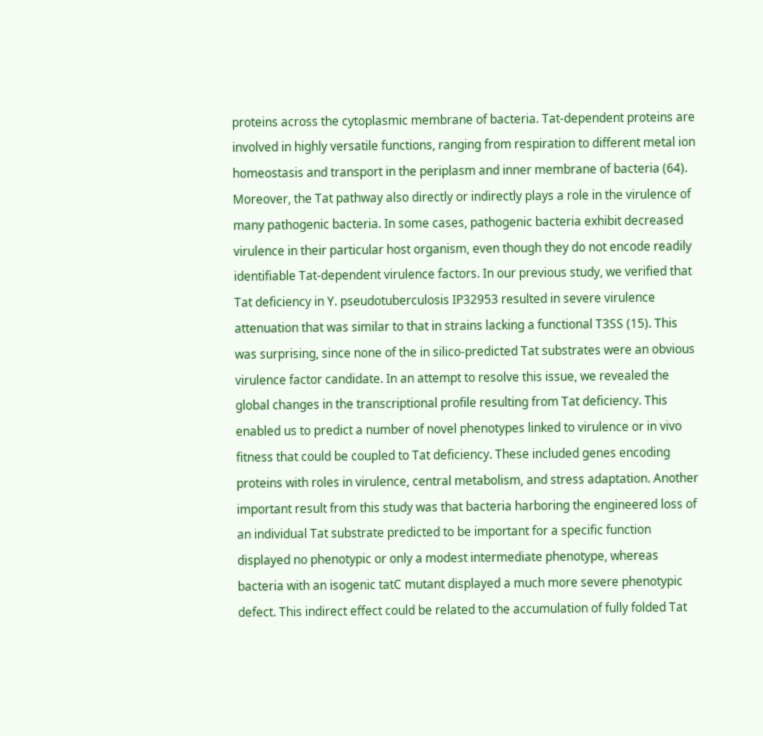proteins across the cytoplasmic membrane of bacteria. Tat-dependent proteins are involved in highly versatile functions, ranging from respiration to different metal ion homeostasis and transport in the periplasm and inner membrane of bacteria (64). Moreover, the Tat pathway also directly or indirectly plays a role in the virulence of many pathogenic bacteria. In some cases, pathogenic bacteria exhibit decreased virulence in their particular host organism, even though they do not encode readily identifiable Tat-dependent virulence factors. In our previous study, we verified that Tat deficiency in Y. pseudotuberculosis IP32953 resulted in severe virulence attenuation that was similar to that in strains lacking a functional T3SS (15). This was surprising, since none of the in silico-predicted Tat substrates were an obvious virulence factor candidate. In an attempt to resolve this issue, we revealed the global changes in the transcriptional profile resulting from Tat deficiency. This enabled us to predict a number of novel phenotypes linked to virulence or in vivo fitness that could be coupled to Tat deficiency. These included genes encoding proteins with roles in virulence, central metabolism, and stress adaptation. Another important result from this study was that bacteria harboring the engineered loss of an individual Tat substrate predicted to be important for a specific function displayed no phenotypic or only a modest intermediate phenotype, whereas bacteria with an isogenic tatC mutant displayed a much more severe phenotypic defect. This indirect effect could be related to the accumulation of fully folded Tat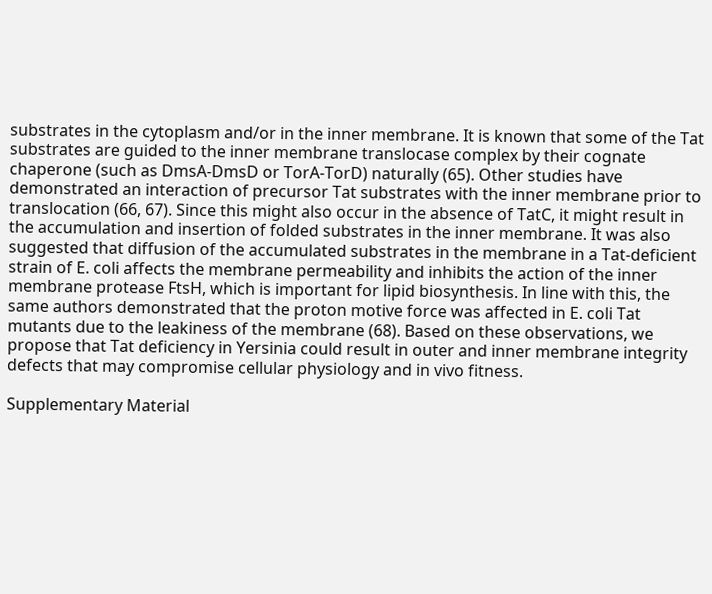substrates in the cytoplasm and/or in the inner membrane. It is known that some of the Tat substrates are guided to the inner membrane translocase complex by their cognate chaperone (such as DmsA-DmsD or TorA-TorD) naturally (65). Other studies have demonstrated an interaction of precursor Tat substrates with the inner membrane prior to translocation (66, 67). Since this might also occur in the absence of TatC, it might result in the accumulation and insertion of folded substrates in the inner membrane. It was also suggested that diffusion of the accumulated substrates in the membrane in a Tat-deficient strain of E. coli affects the membrane permeability and inhibits the action of the inner membrane protease FtsH, which is important for lipid biosynthesis. In line with this, the same authors demonstrated that the proton motive force was affected in E. coli Tat mutants due to the leakiness of the membrane (68). Based on these observations, we propose that Tat deficiency in Yersinia could result in outer and inner membrane integrity defects that may compromise cellular physiology and in vivo fitness.

Supplementary Material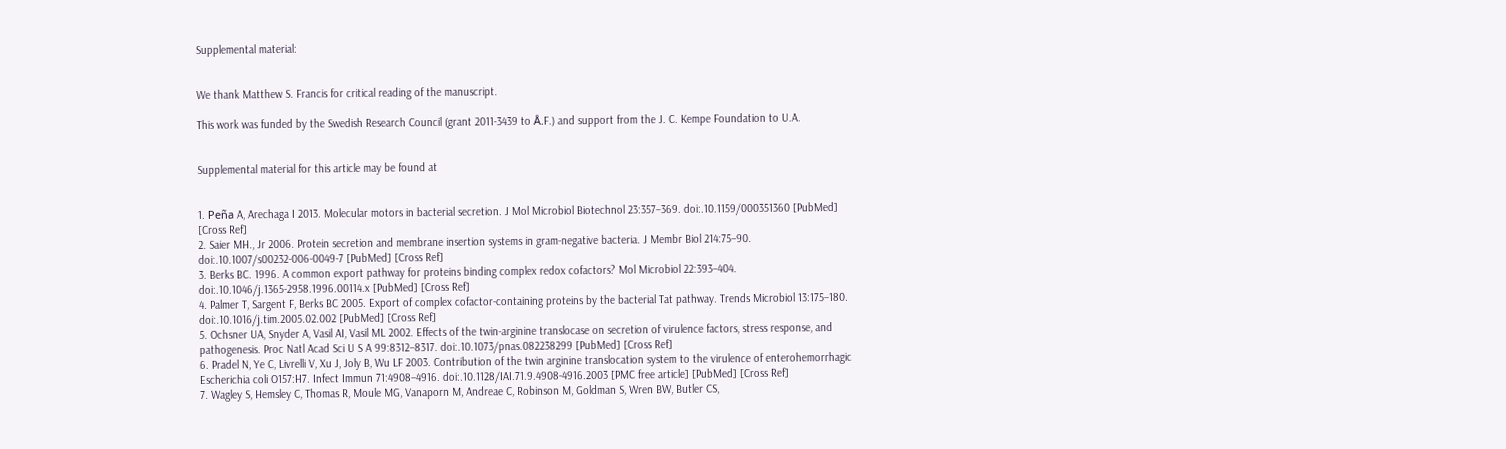Supplemental material:


We thank Matthew S. Francis for critical reading of the manuscript.

This work was funded by the Swedish Research Council (grant 2011-3439 to Å.F.) and support from the J. C. Kempe Foundation to U.A.


Supplemental material for this article may be found at


1. Peña A, Arechaga I 2013. Molecular motors in bacterial secretion. J Mol Microbiol Biotechnol 23:357–369. doi:.10.1159/000351360 [PubMed] [Cross Ref]
2. Saier MH., Jr 2006. Protein secretion and membrane insertion systems in gram-negative bacteria. J Membr Biol 214:75–90. doi:.10.1007/s00232-006-0049-7 [PubMed] [Cross Ref]
3. Berks BC. 1996. A common export pathway for proteins binding complex redox cofactors? Mol Microbiol 22:393–404. doi:.10.1046/j.1365-2958.1996.00114.x [PubMed] [Cross Ref]
4. Palmer T, Sargent F, Berks BC 2005. Export of complex cofactor-containing proteins by the bacterial Tat pathway. Trends Microbiol 13:175–180. doi:.10.1016/j.tim.2005.02.002 [PubMed] [Cross Ref]
5. Ochsner UA, Snyder A, Vasil AI, Vasil ML 2002. Effects of the twin-arginine translocase on secretion of virulence factors, stress response, and pathogenesis. Proc Natl Acad Sci U S A 99:8312–8317. doi:.10.1073/pnas.082238299 [PubMed] [Cross Ref]
6. Pradel N, Ye C, Livrelli V, Xu J, Joly B, Wu LF 2003. Contribution of the twin arginine translocation system to the virulence of enterohemorrhagic Escherichia coli O157:H7. Infect Immun 71:4908–4916. doi:.10.1128/IAI.71.9.4908-4916.2003 [PMC free article] [PubMed] [Cross Ref]
7. Wagley S, Hemsley C, Thomas R, Moule MG, Vanaporn M, Andreae C, Robinson M, Goldman S, Wren BW, Butler CS,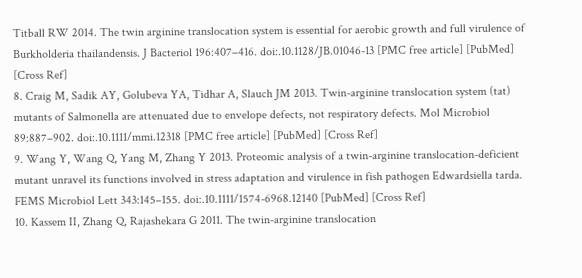Titball RW 2014. The twin arginine translocation system is essential for aerobic growth and full virulence of Burkholderia thailandensis. J Bacteriol 196:407–416. doi:.10.1128/JB.01046-13 [PMC free article] [PubMed] [Cross Ref]
8. Craig M, Sadik AY, Golubeva YA, Tidhar A, Slauch JM 2013. Twin-arginine translocation system (tat) mutants of Salmonella are attenuated due to envelope defects, not respiratory defects. Mol Microbiol 89:887–902. doi:.10.1111/mmi.12318 [PMC free article] [PubMed] [Cross Ref]
9. Wang Y, Wang Q, Yang M, Zhang Y 2013. Proteomic analysis of a twin-arginine translocation-deficient mutant unravel its functions involved in stress adaptation and virulence in fish pathogen Edwardsiella tarda. FEMS Microbiol Lett 343:145–155. doi:.10.1111/1574-6968.12140 [PubMed] [Cross Ref]
10. Kassem II, Zhang Q, Rajashekara G 2011. The twin-arginine translocation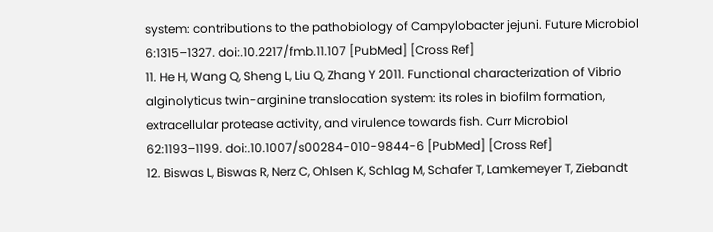system: contributions to the pathobiology of Campylobacter jejuni. Future Microbiol 6:1315–1327. doi:.10.2217/fmb.11.107 [PubMed] [Cross Ref]
11. He H, Wang Q, Sheng L, Liu Q, Zhang Y 2011. Functional characterization of Vibrio alginolyticus twin-arginine translocation system: its roles in biofilm formation, extracellular protease activity, and virulence towards fish. Curr Microbiol 62:1193–1199. doi:.10.1007/s00284-010-9844-6 [PubMed] [Cross Ref]
12. Biswas L, Biswas R, Nerz C, Ohlsen K, Schlag M, Schafer T, Lamkemeyer T, Ziebandt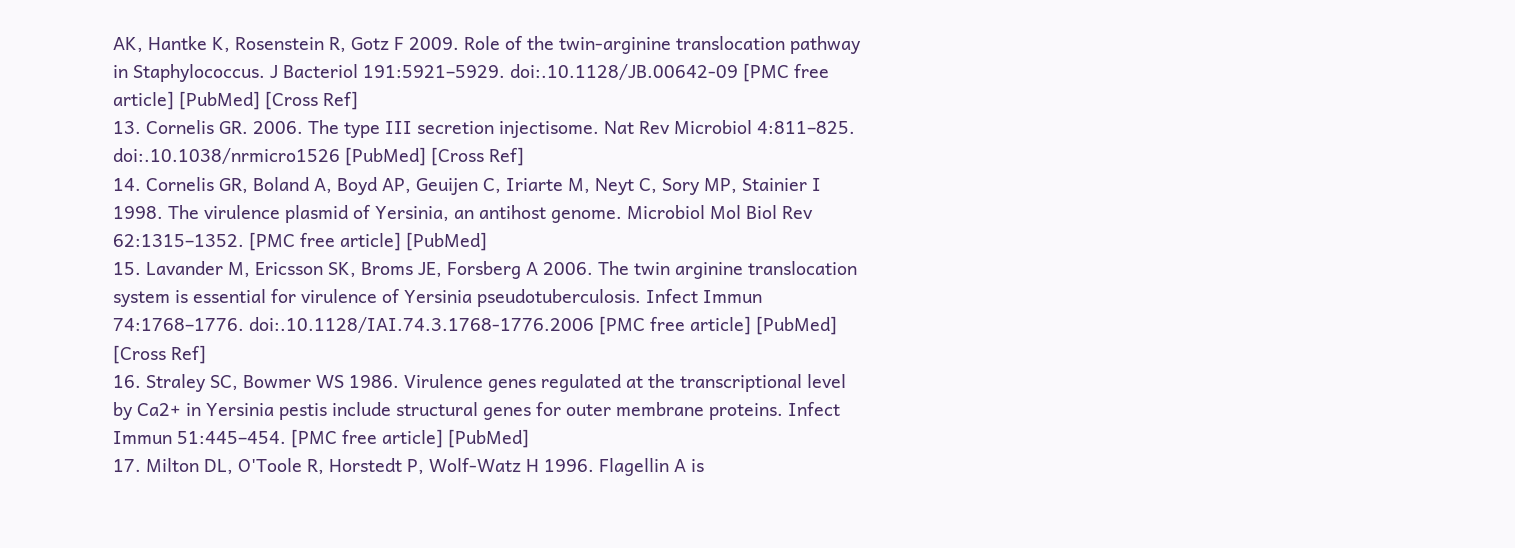AK, Hantke K, Rosenstein R, Gotz F 2009. Role of the twin-arginine translocation pathway in Staphylococcus. J Bacteriol 191:5921–5929. doi:.10.1128/JB.00642-09 [PMC free article] [PubMed] [Cross Ref]
13. Cornelis GR. 2006. The type III secretion injectisome. Nat Rev Microbiol 4:811–825. doi:.10.1038/nrmicro1526 [PubMed] [Cross Ref]
14. Cornelis GR, Boland A, Boyd AP, Geuijen C, Iriarte M, Neyt C, Sory MP, Stainier I 1998. The virulence plasmid of Yersinia, an antihost genome. Microbiol Mol Biol Rev 62:1315–1352. [PMC free article] [PubMed]
15. Lavander M, Ericsson SK, Broms JE, Forsberg A 2006. The twin arginine translocation system is essential for virulence of Yersinia pseudotuberculosis. Infect Immun 74:1768–1776. doi:.10.1128/IAI.74.3.1768-1776.2006 [PMC free article] [PubMed] [Cross Ref]
16. Straley SC, Bowmer WS 1986. Virulence genes regulated at the transcriptional level by Ca2+ in Yersinia pestis include structural genes for outer membrane proteins. Infect Immun 51:445–454. [PMC free article] [PubMed]
17. Milton DL, O'Toole R, Horstedt P, Wolf-Watz H 1996. Flagellin A is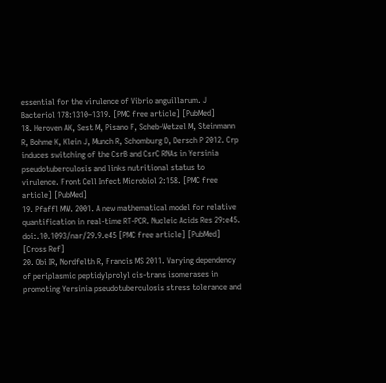essential for the virulence of Vibrio anguillarum. J Bacteriol 178:1310–1319. [PMC free article] [PubMed]
18. Heroven AK, Sest M, Pisano F, Scheb-Wetzel M, Steinmann R, Bohme K, Klein J, Munch R, Schomburg D, Dersch P 2012. Crp induces switching of the CsrB and CsrC RNAs in Yersinia pseudotuberculosis and links nutritional status to virulence. Front Cell Infect Microbiol 2:158. [PMC free article] [PubMed]
19. Pfaffl MW. 2001. A new mathematical model for relative quantification in real-time RT-PCR. Nucleic Acids Res 29:e45. doi:.10.1093/nar/29.9.e45 [PMC free article] [PubMed] [Cross Ref]
20. Obi IR, Nordfelth R, Francis MS 2011. Varying dependency of periplasmic peptidylprolyl cis-trans isomerases in promoting Yersinia pseudotuberculosis stress tolerance and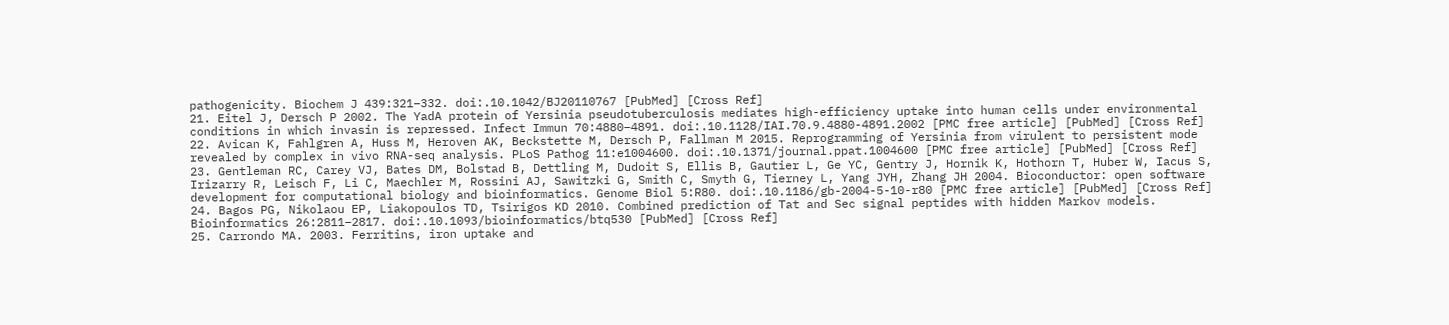pathogenicity. Biochem J 439:321–332. doi:.10.1042/BJ20110767 [PubMed] [Cross Ref]
21. Eitel J, Dersch P 2002. The YadA protein of Yersinia pseudotuberculosis mediates high-efficiency uptake into human cells under environmental conditions in which invasin is repressed. Infect Immun 70:4880–4891. doi:.10.1128/IAI.70.9.4880-4891.2002 [PMC free article] [PubMed] [Cross Ref]
22. Avican K, Fahlgren A, Huss M, Heroven AK, Beckstette M, Dersch P, Fallman M 2015. Reprogramming of Yersinia from virulent to persistent mode revealed by complex in vivo RNA-seq analysis. PLoS Pathog 11:e1004600. doi:.10.1371/journal.ppat.1004600 [PMC free article] [PubMed] [Cross Ref]
23. Gentleman RC, Carey VJ, Bates DM, Bolstad B, Dettling M, Dudoit S, Ellis B, Gautier L, Ge YC, Gentry J, Hornik K, Hothorn T, Huber W, Iacus S, Irizarry R, Leisch F, Li C, Maechler M, Rossini AJ, Sawitzki G, Smith C, Smyth G, Tierney L, Yang JYH, Zhang JH 2004. Bioconductor: open software development for computational biology and bioinformatics. Genome Biol 5:R80. doi:.10.1186/gb-2004-5-10-r80 [PMC free article] [PubMed] [Cross Ref]
24. Bagos PG, Nikolaou EP, Liakopoulos TD, Tsirigos KD 2010. Combined prediction of Tat and Sec signal peptides with hidden Markov models. Bioinformatics 26:2811–2817. doi:.10.1093/bioinformatics/btq530 [PubMed] [Cross Ref]
25. Carrondo MA. 2003. Ferritins, iron uptake and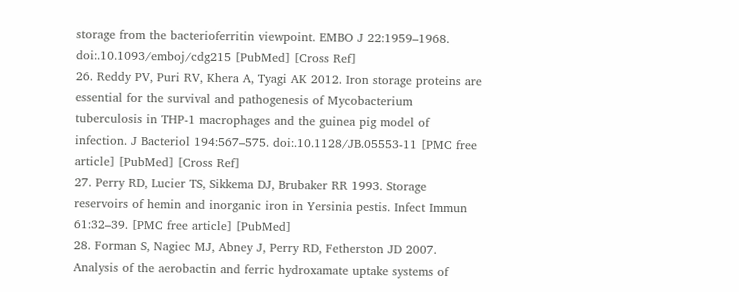storage from the bacterioferritin viewpoint. EMBO J 22:1959–1968. doi:.10.1093/emboj/cdg215 [PubMed] [Cross Ref]
26. Reddy PV, Puri RV, Khera A, Tyagi AK 2012. Iron storage proteins are essential for the survival and pathogenesis of Mycobacterium tuberculosis in THP-1 macrophages and the guinea pig model of infection. J Bacteriol 194:567–575. doi:.10.1128/JB.05553-11 [PMC free article] [PubMed] [Cross Ref]
27. Perry RD, Lucier TS, Sikkema DJ, Brubaker RR 1993. Storage reservoirs of hemin and inorganic iron in Yersinia pestis. Infect Immun 61:32–39. [PMC free article] [PubMed]
28. Forman S, Nagiec MJ, Abney J, Perry RD, Fetherston JD 2007. Analysis of the aerobactin and ferric hydroxamate uptake systems of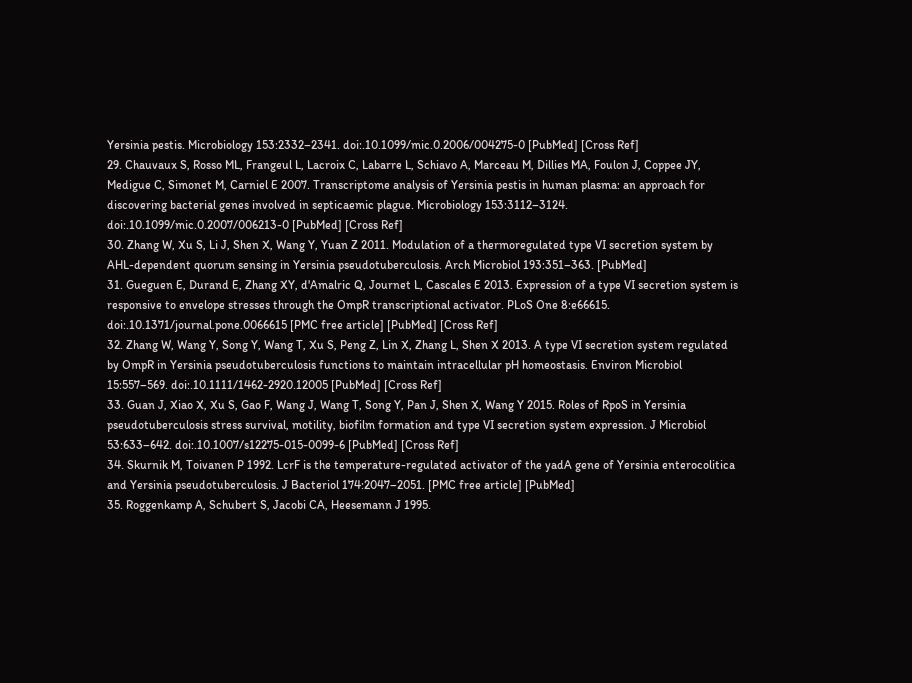Yersinia pestis. Microbiology 153:2332–2341. doi:.10.1099/mic.0.2006/004275-0 [PubMed] [Cross Ref]
29. Chauvaux S, Rosso ML, Frangeul L, Lacroix C, Labarre L, Schiavo A, Marceau M, Dillies MA, Foulon J, Coppee JY, Medigue C, Simonet M, Carniel E 2007. Transcriptome analysis of Yersinia pestis in human plasma: an approach for discovering bacterial genes involved in septicaemic plague. Microbiology 153:3112–3124. doi:.10.1099/mic.0.2007/006213-0 [PubMed] [Cross Ref]
30. Zhang W, Xu S, Li J, Shen X, Wang Y, Yuan Z 2011. Modulation of a thermoregulated type VI secretion system by AHL-dependent quorum sensing in Yersinia pseudotuberculosis. Arch Microbiol 193:351–363. [PubMed]
31. Gueguen E, Durand E, Zhang XY, d'Amalric Q, Journet L, Cascales E 2013. Expression of a type VI secretion system is responsive to envelope stresses through the OmpR transcriptional activator. PLoS One 8:e66615. doi:.10.1371/journal.pone.0066615 [PMC free article] [PubMed] [Cross Ref]
32. Zhang W, Wang Y, Song Y, Wang T, Xu S, Peng Z, Lin X, Zhang L, Shen X 2013. A type VI secretion system regulated by OmpR in Yersinia pseudotuberculosis functions to maintain intracellular pH homeostasis. Environ Microbiol 15:557–569. doi:.10.1111/1462-2920.12005 [PubMed] [Cross Ref]
33. Guan J, Xiao X, Xu S, Gao F, Wang J, Wang T, Song Y, Pan J, Shen X, Wang Y 2015. Roles of RpoS in Yersinia pseudotuberculosis stress survival, motility, biofilm formation and type VI secretion system expression. J Microbiol 53:633–642. doi:.10.1007/s12275-015-0099-6 [PubMed] [Cross Ref]
34. Skurnik M, Toivanen P 1992. LcrF is the temperature-regulated activator of the yadA gene of Yersinia enterocolitica and Yersinia pseudotuberculosis. J Bacteriol 174:2047–2051. [PMC free article] [PubMed]
35. Roggenkamp A, Schubert S, Jacobi CA, Heesemann J 1995.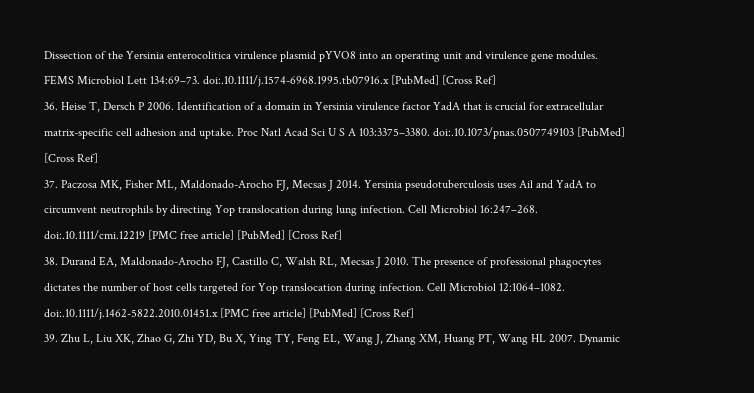Dissection of the Yersinia enterocolitica virulence plasmid pYVO8 into an operating unit and virulence gene modules. FEMS Microbiol Lett 134:69–73. doi:.10.1111/j.1574-6968.1995.tb07916.x [PubMed] [Cross Ref]
36. Heise T, Dersch P 2006. Identification of a domain in Yersinia virulence factor YadA that is crucial for extracellular matrix-specific cell adhesion and uptake. Proc Natl Acad Sci U S A 103:3375–3380. doi:.10.1073/pnas.0507749103 [PubMed] [Cross Ref]
37. Paczosa MK, Fisher ML, Maldonado-Arocho FJ, Mecsas J 2014. Yersinia pseudotuberculosis uses Ail and YadA to circumvent neutrophils by directing Yop translocation during lung infection. Cell Microbiol 16:247–268. doi:.10.1111/cmi.12219 [PMC free article] [PubMed] [Cross Ref]
38. Durand EA, Maldonado-Arocho FJ, Castillo C, Walsh RL, Mecsas J 2010. The presence of professional phagocytes dictates the number of host cells targeted for Yop translocation during infection. Cell Microbiol 12:1064–1082. doi:.10.1111/j.1462-5822.2010.01451.x [PMC free article] [PubMed] [Cross Ref]
39. Zhu L, Liu XK, Zhao G, Zhi YD, Bu X, Ying TY, Feng EL, Wang J, Zhang XM, Huang PT, Wang HL 2007. Dynamic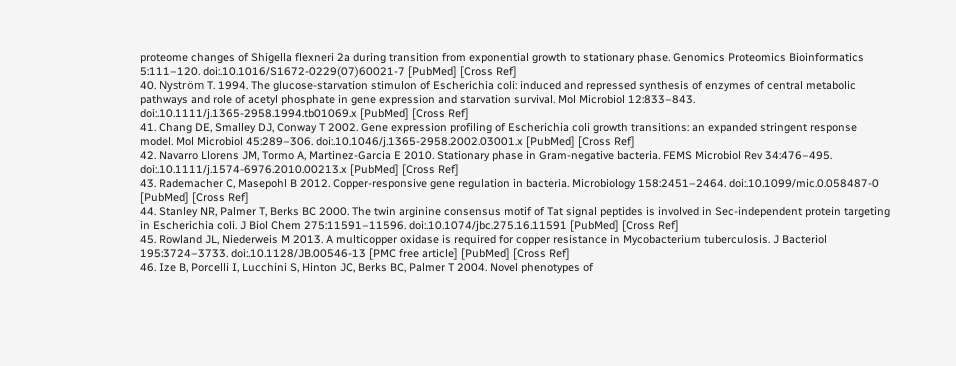proteome changes of Shigella flexneri 2a during transition from exponential growth to stationary phase. Genomics Proteomics Bioinformatics 5:111–120. doi:.10.1016/S1672-0229(07)60021-7 [PubMed] [Cross Ref]
40. Nyström T. 1994. The glucose-starvation stimulon of Escherichia coli: induced and repressed synthesis of enzymes of central metabolic pathways and role of acetyl phosphate in gene expression and starvation survival. Mol Microbiol 12:833–843. doi:.10.1111/j.1365-2958.1994.tb01069.x [PubMed] [Cross Ref]
41. Chang DE, Smalley DJ, Conway T 2002. Gene expression profiling of Escherichia coli growth transitions: an expanded stringent response model. Mol Microbiol 45:289–306. doi:.10.1046/j.1365-2958.2002.03001.x [PubMed] [Cross Ref]
42. Navarro Llorens JM, Tormo A, Martinez-Garcia E 2010. Stationary phase in Gram-negative bacteria. FEMS Microbiol Rev 34:476–495. doi:.10.1111/j.1574-6976.2010.00213.x [PubMed] [Cross Ref]
43. Rademacher C, Masepohl B 2012. Copper-responsive gene regulation in bacteria. Microbiology 158:2451–2464. doi:.10.1099/mic.0.058487-0 [PubMed] [Cross Ref]
44. Stanley NR, Palmer T, Berks BC 2000. The twin arginine consensus motif of Tat signal peptides is involved in Sec-independent protein targeting in Escherichia coli. J Biol Chem 275:11591–11596. doi:.10.1074/jbc.275.16.11591 [PubMed] [Cross Ref]
45. Rowland JL, Niederweis M 2013. A multicopper oxidase is required for copper resistance in Mycobacterium tuberculosis. J Bacteriol 195:3724–3733. doi:.10.1128/JB.00546-13 [PMC free article] [PubMed] [Cross Ref]
46. Ize B, Porcelli I, Lucchini S, Hinton JC, Berks BC, Palmer T 2004. Novel phenotypes of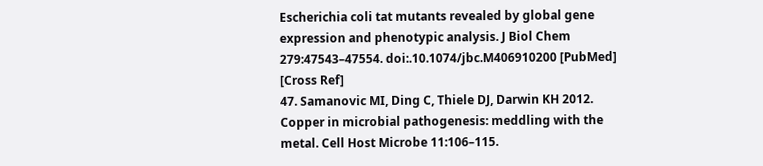Escherichia coli tat mutants revealed by global gene expression and phenotypic analysis. J Biol Chem 279:47543–47554. doi:.10.1074/jbc.M406910200 [PubMed] [Cross Ref]
47. Samanovic MI, Ding C, Thiele DJ, Darwin KH 2012. Copper in microbial pathogenesis: meddling with the metal. Cell Host Microbe 11:106–115.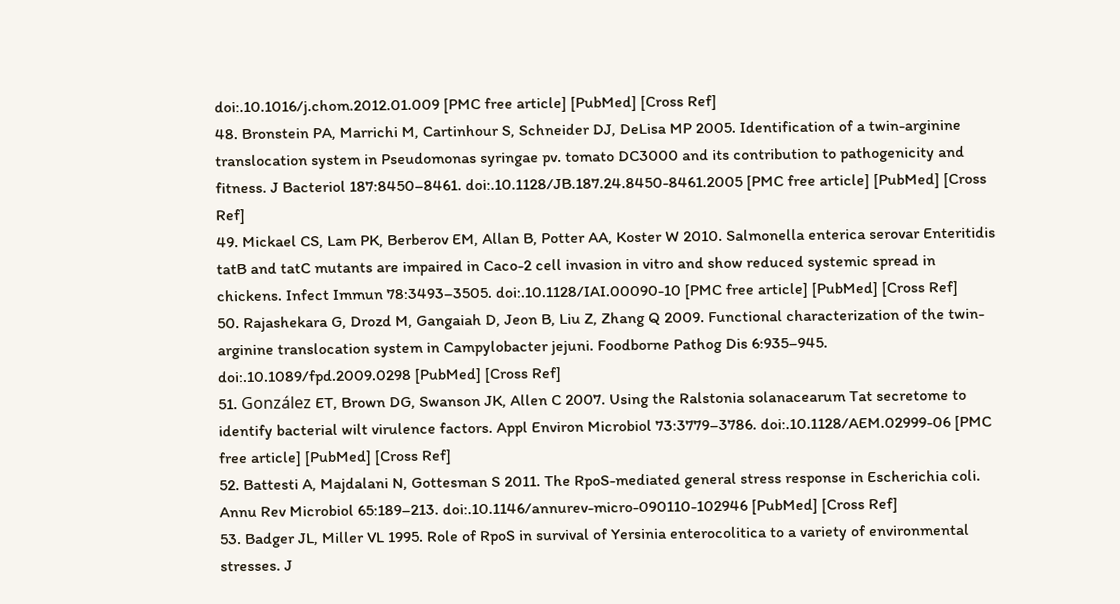doi:.10.1016/j.chom.2012.01.009 [PMC free article] [PubMed] [Cross Ref]
48. Bronstein PA, Marrichi M, Cartinhour S, Schneider DJ, DeLisa MP 2005. Identification of a twin-arginine translocation system in Pseudomonas syringae pv. tomato DC3000 and its contribution to pathogenicity and fitness. J Bacteriol 187:8450–8461. doi:.10.1128/JB.187.24.8450-8461.2005 [PMC free article] [PubMed] [Cross Ref]
49. Mickael CS, Lam PK, Berberov EM, Allan B, Potter AA, Koster W 2010. Salmonella enterica serovar Enteritidis tatB and tatC mutants are impaired in Caco-2 cell invasion in vitro and show reduced systemic spread in chickens. Infect Immun 78:3493–3505. doi:.10.1128/IAI.00090-10 [PMC free article] [PubMed] [Cross Ref]
50. Rajashekara G, Drozd M, Gangaiah D, Jeon B, Liu Z, Zhang Q 2009. Functional characterization of the twin-arginine translocation system in Campylobacter jejuni. Foodborne Pathog Dis 6:935–945. doi:.10.1089/fpd.2009.0298 [PubMed] [Cross Ref]
51. González ET, Brown DG, Swanson JK, Allen C 2007. Using the Ralstonia solanacearum Tat secretome to identify bacterial wilt virulence factors. Appl Environ Microbiol 73:3779–3786. doi:.10.1128/AEM.02999-06 [PMC free article] [PubMed] [Cross Ref]
52. Battesti A, Majdalani N, Gottesman S 2011. The RpoS-mediated general stress response in Escherichia coli. Annu Rev Microbiol 65:189–213. doi:.10.1146/annurev-micro-090110-102946 [PubMed] [Cross Ref]
53. Badger JL, Miller VL 1995. Role of RpoS in survival of Yersinia enterocolitica to a variety of environmental stresses. J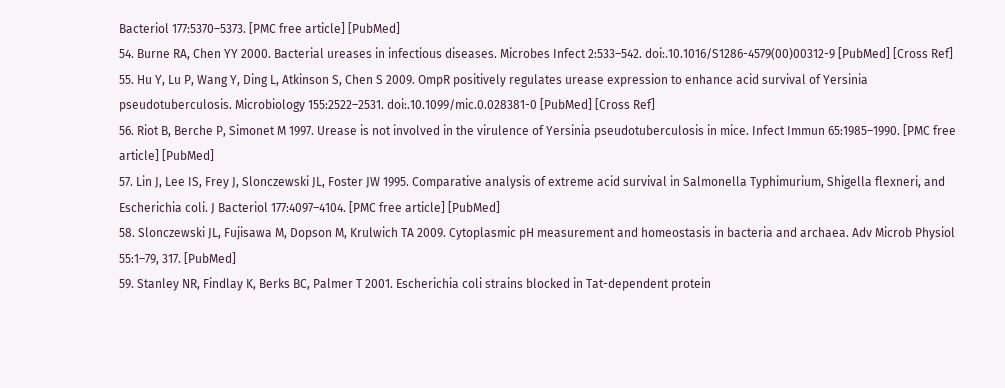Bacteriol 177:5370–5373. [PMC free article] [PubMed]
54. Burne RA, Chen YY 2000. Bacterial ureases in infectious diseases. Microbes Infect 2:533–542. doi:.10.1016/S1286-4579(00)00312-9 [PubMed] [Cross Ref]
55. Hu Y, Lu P, Wang Y, Ding L, Atkinson S, Chen S 2009. OmpR positively regulates urease expression to enhance acid survival of Yersinia pseudotuberculosis. Microbiology 155:2522–2531. doi:.10.1099/mic.0.028381-0 [PubMed] [Cross Ref]
56. Riot B, Berche P, Simonet M 1997. Urease is not involved in the virulence of Yersinia pseudotuberculosis in mice. Infect Immun 65:1985–1990. [PMC free article] [PubMed]
57. Lin J, Lee IS, Frey J, Slonczewski JL, Foster JW 1995. Comparative analysis of extreme acid survival in Salmonella Typhimurium, Shigella flexneri, and Escherichia coli. J Bacteriol 177:4097–4104. [PMC free article] [PubMed]
58. Slonczewski JL, Fujisawa M, Dopson M, Krulwich TA 2009. Cytoplasmic pH measurement and homeostasis in bacteria and archaea. Adv Microb Physiol 55:1–79, 317. [PubMed]
59. Stanley NR, Findlay K, Berks BC, Palmer T 2001. Escherichia coli strains blocked in Tat-dependent protein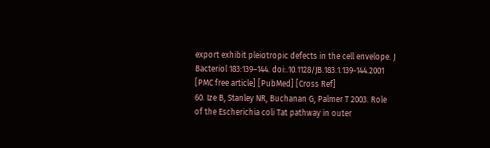export exhibit pleiotropic defects in the cell envelope. J Bacteriol 183:139–144. doi:.10.1128/JB.183.1.139-144.2001 [PMC free article] [PubMed] [Cross Ref]
60. Ize B, Stanley NR, Buchanan G, Palmer T 2003. Role of the Escherichia coli Tat pathway in outer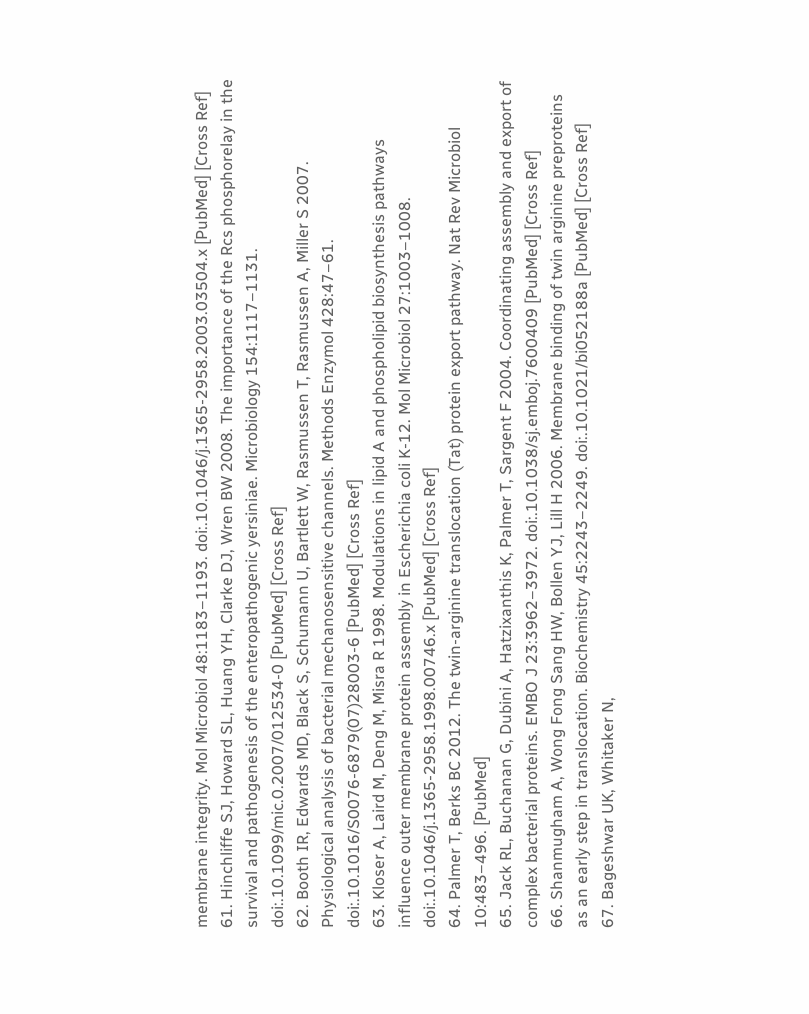membrane integrity. Mol Microbiol 48:1183–1193. doi:.10.1046/j.1365-2958.2003.03504.x [PubMed] [Cross Ref]
61. Hinchliffe SJ, Howard SL, Huang YH, Clarke DJ, Wren BW 2008. The importance of the Rcs phosphorelay in the survival and pathogenesis of the enteropathogenic yersiniae. Microbiology 154:1117–1131. doi:.10.1099/mic.0.2007/012534-0 [PubMed] [Cross Ref]
62. Booth IR, Edwards MD, Black S, Schumann U, Bartlett W, Rasmussen T, Rasmussen A, Miller S 2007. Physiological analysis of bacterial mechanosensitive channels. Methods Enzymol 428:47–61. doi:.10.1016/S0076-6879(07)28003-6 [PubMed] [Cross Ref]
63. Kloser A, Laird M, Deng M, Misra R 1998. Modulations in lipid A and phospholipid biosynthesis pathways influence outer membrane protein assembly in Escherichia coli K-12. Mol Microbiol 27:1003–1008. doi:.10.1046/j.1365-2958.1998.00746.x [PubMed] [Cross Ref]
64. Palmer T, Berks BC 2012. The twin-arginine translocation (Tat) protein export pathway. Nat Rev Microbiol 10:483–496. [PubMed]
65. Jack RL, Buchanan G, Dubini A, Hatzixanthis K, Palmer T, Sargent F 2004. Coordinating assembly and export of complex bacterial proteins. EMBO J 23:3962–3972. doi:.10.1038/sj.emboj.7600409 [PubMed] [Cross Ref]
66. Shanmugham A, Wong Fong Sang HW, Bollen YJ, Lill H 2006. Membrane binding of twin arginine preproteins as an early step in translocation. Biochemistry 45:2243–2249. doi:.10.1021/bi052188a [PubMed] [Cross Ref]
67. Bageshwar UK, Whitaker N,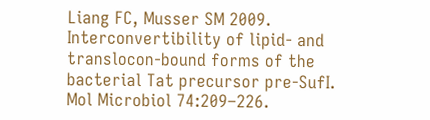Liang FC, Musser SM 2009. Interconvertibility of lipid- and translocon-bound forms of the bacterial Tat precursor pre-SufI. Mol Microbiol 74:209–226.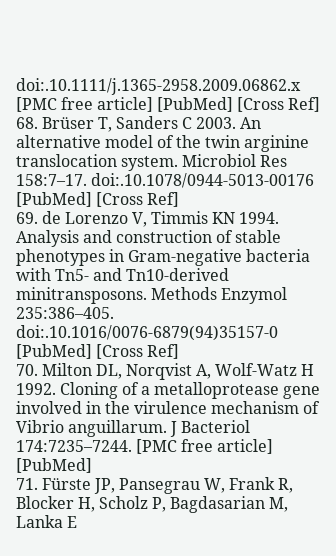doi:.10.1111/j.1365-2958.2009.06862.x [PMC free article] [PubMed] [Cross Ref]
68. Brüser T, Sanders C 2003. An alternative model of the twin arginine translocation system. Microbiol Res 158:7–17. doi:.10.1078/0944-5013-00176 [PubMed] [Cross Ref]
69. de Lorenzo V, Timmis KN 1994. Analysis and construction of stable phenotypes in Gram-negative bacteria with Tn5- and Tn10-derived minitransposons. Methods Enzymol 235:386–405. doi:.10.1016/0076-6879(94)35157-0 [PubMed] [Cross Ref]
70. Milton DL, Norqvist A, Wolf-Watz H 1992. Cloning of a metalloprotease gene involved in the virulence mechanism of Vibrio anguillarum. J Bacteriol 174:7235–7244. [PMC free article] [PubMed]
71. Fürste JP, Pansegrau W, Frank R, Blocker H, Scholz P, Bagdasarian M, Lanka E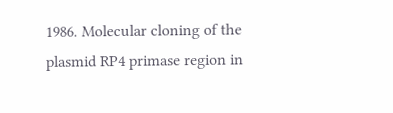1986. Molecular cloning of the plasmid RP4 primase region in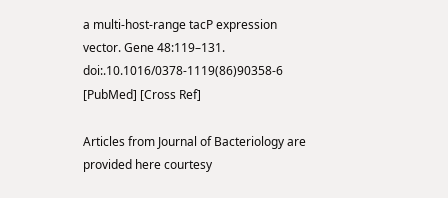a multi-host-range tacP expression vector. Gene 48:119–131. doi:.10.1016/0378-1119(86)90358-6 [PubMed] [Cross Ref]

Articles from Journal of Bacteriology are provided here courtesy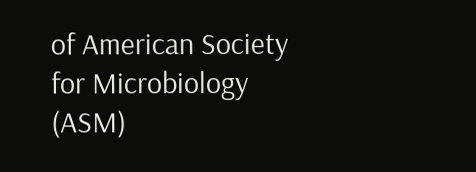of American Society for Microbiology (ASM)